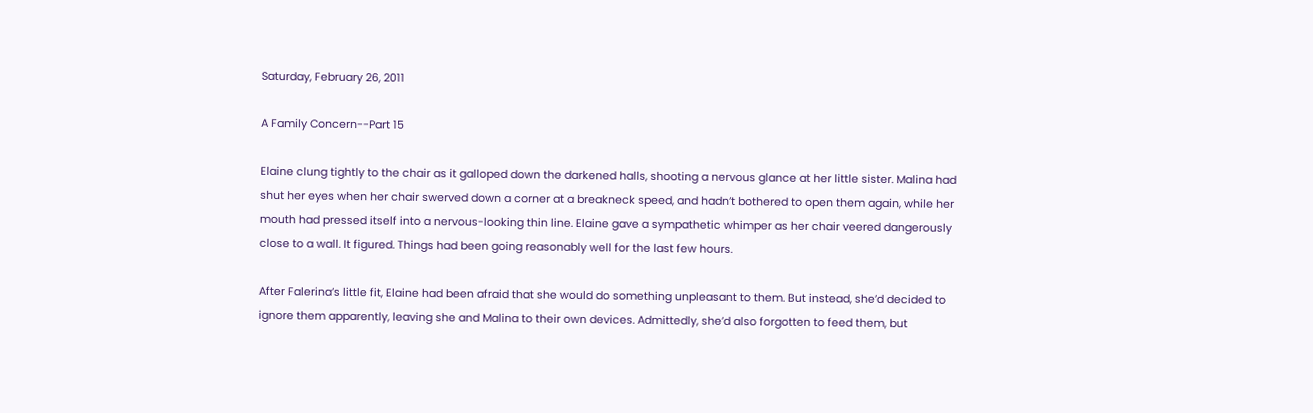Saturday, February 26, 2011

A Family Concern--Part 15

Elaine clung tightly to the chair as it galloped down the darkened halls, shooting a nervous glance at her little sister. Malina had shut her eyes when her chair swerved down a corner at a breakneck speed, and hadn’t bothered to open them again, while her mouth had pressed itself into a nervous-looking thin line. Elaine gave a sympathetic whimper as her chair veered dangerously close to a wall. It figured. Things had been going reasonably well for the last few hours.

After Falerina’s little fit, Elaine had been afraid that she would do something unpleasant to them. But instead, she’d decided to ignore them apparently, leaving she and Malina to their own devices. Admittedly, she’d also forgotten to feed them, but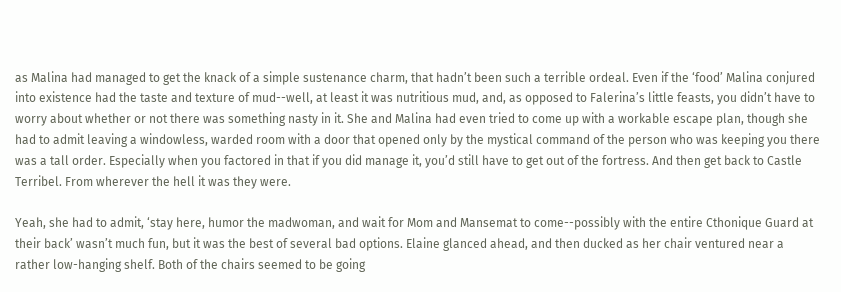as Malina had managed to get the knack of a simple sustenance charm, that hadn’t been such a terrible ordeal. Even if the ‘food’ Malina conjured into existence had the taste and texture of mud--well, at least it was nutritious mud, and, as opposed to Falerina’s little feasts, you didn’t have to worry about whether or not there was something nasty in it. She and Malina had even tried to come up with a workable escape plan, though she had to admit leaving a windowless, warded room with a door that opened only by the mystical command of the person who was keeping you there was a tall order. Especially when you factored in that if you did manage it, you’d still have to get out of the fortress. And then get back to Castle Terribel. From wherever the hell it was they were.

Yeah, she had to admit, ‘stay here, humor the madwoman, and wait for Mom and Mansemat to come--possibly with the entire Cthonique Guard at their back’ wasn’t much fun, but it was the best of several bad options. Elaine glanced ahead, and then ducked as her chair ventured near a rather low-hanging shelf. Both of the chairs seemed to be going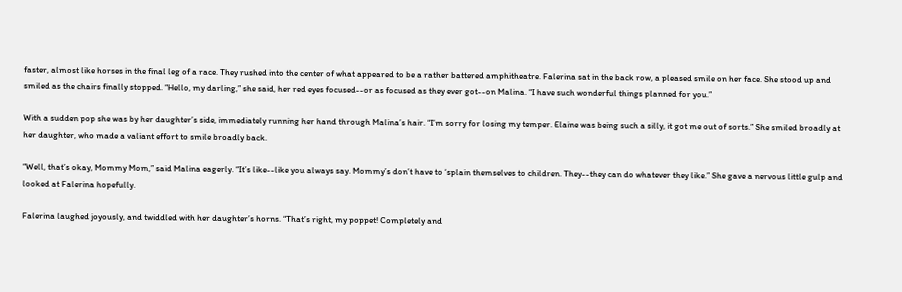faster, almost like horses in the final leg of a race. They rushed into the center of what appeared to be a rather battered amphitheatre. Falerina sat in the back row, a pleased smile on her face. She stood up and smiled as the chairs finally stopped. “Hello, my darling,” she said, her red eyes focused--or as focused as they ever got--on Malina. “I have such wonderful things planned for you.”

With a sudden pop she was by her daughter’s side, immediately running her hand through Malina’s hair. “I’m sorry for losing my temper. Elaine was being such a silly, it got me out of sorts.” She smiled broadly at her daughter, who made a valiant effort to smile broadly back.

“Well, that’s okay, Mommy Mom,” said Malina eagerly. “It’s like--like you always say. Mommy’s don’t have to ‘splain themselves to children. They--they can do whatever they like.” She gave a nervous little gulp and looked at Falerina hopefully.

Falerina laughed joyously, and twiddled with her daughter’s horns. “That’s right, my poppet! Completely and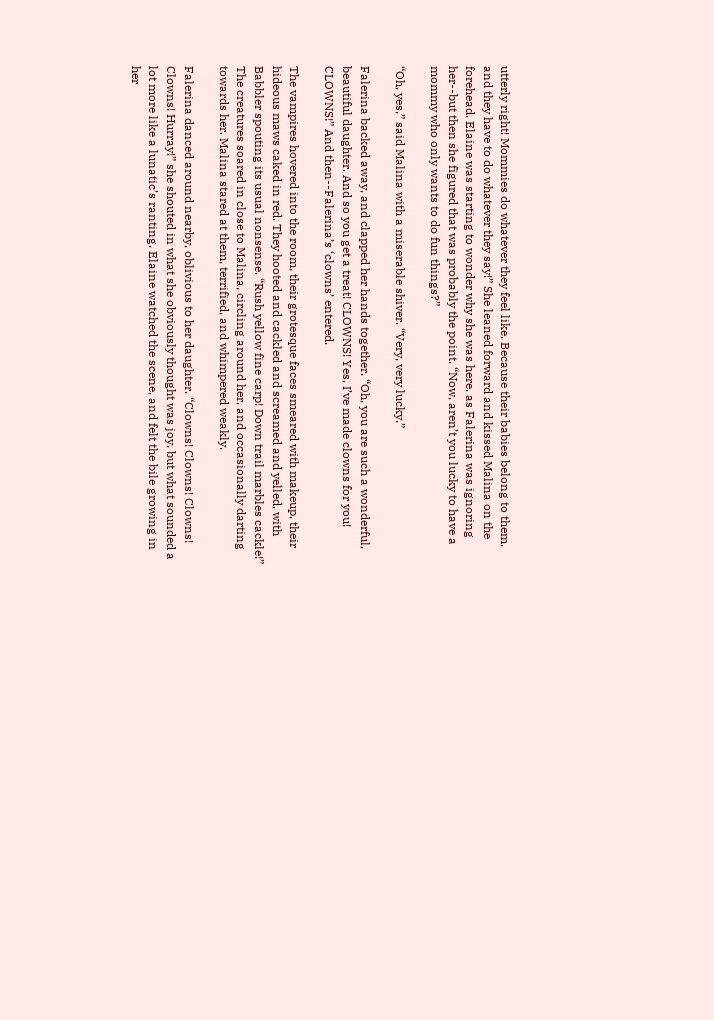utterly right! Mommies do whatever they feel like. Because their babies belong to them, and they have to do whatever they say!” She leaned forward and kissed Malina on the forehead. Elaine was starting to wonder why she was here, as Falerina was ignoring her--but then she figured that was probably the point. “Now, aren’t you lucky to have a mommy who only wants to do fun things?”

“Oh, yes,” said Malina with a miserable shiver. “Very, very lucky.”

Falerina backed away, and clapped her hands together. “Oh, you are such a wonderful, beautiful daughter. And so you get a treat! CLOWNS! Yes, I’ve made clowns for you! CLOWNS!” And then--Falerina’s ‘clowns’ entered.

The vampires hovered into the room, their grotesque faces smeared with makeup, their hideous maws caked in red. They hooted and cackled and screamed and yelled, with Babbler spouting its usual nonsense. “Rush yellow fine carp! Down trail marbles cackle!” The creatures soared in close to Malina, circling around her, and occasionally darting towards her. Malina stared at them, terrified, and whimpered weakly.

Falerina danced around nearby, oblivious to her daughter. “Clowns! Clowns! Clowns! Clowns! Hurray!” she shouted in what she obviously thought was joy, but what sounded a lot more like a lunatic’s ranting. Elaine watched the scene, and felt the bile growing in her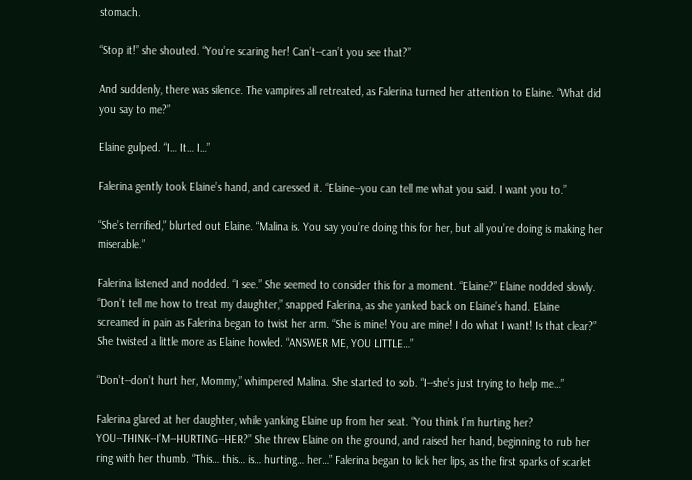stomach.

“Stop it!” she shouted. “You’re scaring her! Can’t--can’t you see that?”

And suddenly, there was silence. The vampires all retreated, as Falerina turned her attention to Elaine. “What did you say to me?”

Elaine gulped. “I… It… I…”

Falerina gently took Elaine’s hand, and caressed it. “Elaine--you can tell me what you said. I want you to.”

“She’s terrified,” blurted out Elaine. “Malina is. You say you’re doing this for her, but all you’re doing is making her miserable.”

Falerina listened and nodded. “I see.” She seemed to consider this for a moment. “Elaine?” Elaine nodded slowly. “Don’t tell me how to treat my daughter,” snapped Falerina, as she yanked back on Elaine’s hand. Elaine screamed in pain as Falerina began to twist her arm. “She is mine! You are mine! I do what I want! Is that clear?” She twisted a little more as Elaine howled. “ANSWER ME, YOU LITTLE…”

“Don’t--don’t hurt her, Mommy,” whimpered Malina. She started to sob. “I--she’s just trying to help me…”

Falerina glared at her daughter, while yanking Elaine up from her seat. “You think I’m hurting her? YOU--THINK--I’M--HURTING--HER?” She threw Elaine on the ground, and raised her hand, beginning to rub her ring with her thumb. “This… this… is… hurting… her…” Falerina began to lick her lips, as the first sparks of scarlet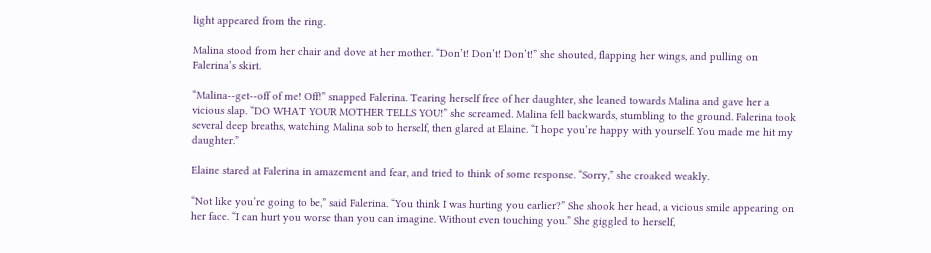light appeared from the ring.

Malina stood from her chair and dove at her mother. “Don’t! Don’t! Don’t!” she shouted, flapping her wings, and pulling on Falerina’s skirt.

“Malina--get--off of me! Off!” snapped Falerina. Tearing herself free of her daughter, she leaned towards Malina and gave her a vicious slap. “DO WHAT YOUR MOTHER TELLS YOU!” she screamed. Malina fell backwards, stumbling to the ground. Falerina took several deep breaths, watching Malina sob to herself, then glared at Elaine. “I hope you’re happy with yourself. You made me hit my daughter.”

Elaine stared at Falerina in amazement and fear, and tried to think of some response. “Sorry,” she croaked weakly.

“Not like you’re going to be,” said Falerina. “You think I was hurting you earlier?” She shook her head, a vicious smile appearing on her face. “I can hurt you worse than you can imagine. Without even touching you.” She giggled to herself,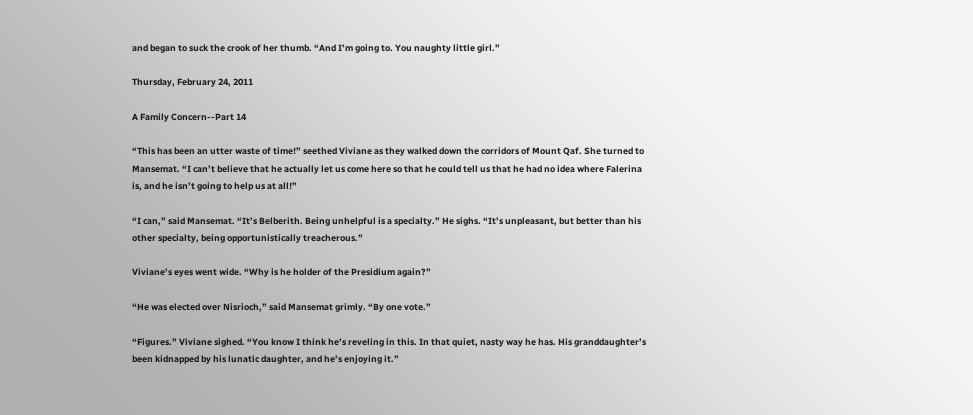and began to suck the crook of her thumb. “And I’m going to. You naughty little girl.”

Thursday, February 24, 2011

A Family Concern--Part 14

“This has been an utter waste of time!” seethed Viviane as they walked down the corridors of Mount Qaf. She turned to Mansemat. “I can’t believe that he actually let us come here so that he could tell us that he had no idea where Falerina is, and he isn’t going to help us at all!”

“I can,” said Mansemat. “It’s Belberith. Being unhelpful is a specialty.” He sighs. “It’s unpleasant, but better than his other specialty, being opportunistically treacherous.”

Viviane’s eyes went wide. “Why is he holder of the Presidium again?”

“He was elected over Nisrioch,” said Mansemat grimly. “By one vote.”

“Figures.” Viviane sighed. “You know I think he’s reveling in this. In that quiet, nasty way he has. His granddaughter’s been kidnapped by his lunatic daughter, and he’s enjoying it.”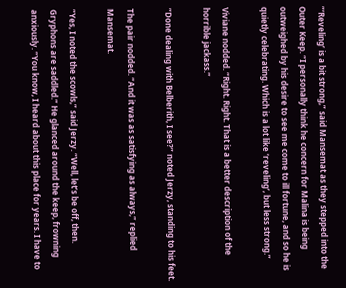“‘Reveling’ is a bit strong,” said Mansemat as they stepped into the Outer Keep. “I personally think he concern for Malina is being outweighed by his desire to see me come to ill fortune, and so he is quietly celebrating. Which is a lot like ‘reveling’, but less strong.”

Viviane nodded. “Right. Right. That is a better description of the horrible jackass.”

“Done dealing with Belberith, I see?” noted Jerzy, standing to his feet.

The pair nodded. “And it was as satisfying as always,” replied Mansemat.

“Yes, I noted the scowls,” said Jerzy. “Well, let’s be off, then. Gryphons are saddled.” He glanced around the keep, frowning anxiously. “You know, I heard about this place for years. I have to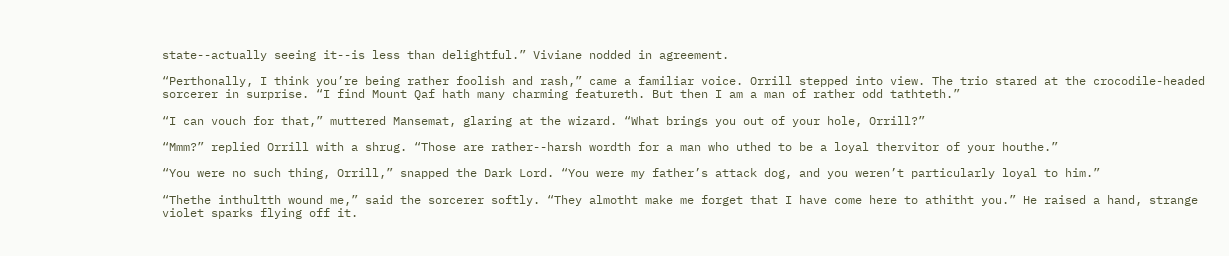state--actually seeing it--is less than delightful.” Viviane nodded in agreement.

“Perthonally, I think you’re being rather foolish and rash,” came a familiar voice. Orrill stepped into view. The trio stared at the crocodile-headed sorcerer in surprise. “I find Mount Qaf hath many charming featureth. But then I am a man of rather odd tathteth.”

“I can vouch for that,” muttered Mansemat, glaring at the wizard. “What brings you out of your hole, Orrill?”

“Mmm?” replied Orrill with a shrug. “Those are rather--harsh wordth for a man who uthed to be a loyal thervitor of your houthe.”

“You were no such thing, Orrill,” snapped the Dark Lord. “You were my father’s attack dog, and you weren’t particularly loyal to him.”

“Thethe inthultth wound me,” said the sorcerer softly. “They almotht make me forget that I have come here to athitht you.” He raised a hand, strange violet sparks flying off it.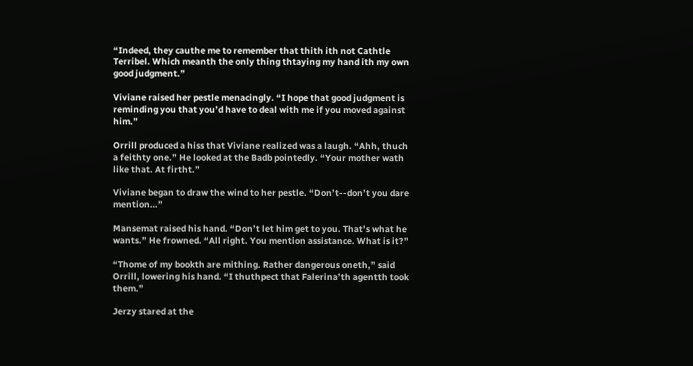“Indeed, they cauthe me to remember that thith ith not Cathtle Terribel. Which meanth the only thing thtaying my hand ith my own good judgment.”

Viviane raised her pestle menacingly. “I hope that good judgment is reminding you that you’d have to deal with me if you moved against him.”

Orrill produced a hiss that Viviane realized was a laugh. “Ahh, thuch a feithty one.” He looked at the Badb pointedly. “Your mother wath like that. At firtht.”

Viviane began to draw the wind to her pestle. “Don’t--don’t you dare mention…”

Mansemat raised his hand. “Don’t let him get to you. That’s what he wants.” He frowned. “All right. You mention assistance. What is it?”

“Thome of my bookth are mithing. Rather dangerous oneth,” said Orrill, lowering his hand. “I thuthpect that Falerina’th agentth took them.”

Jerzy stared at the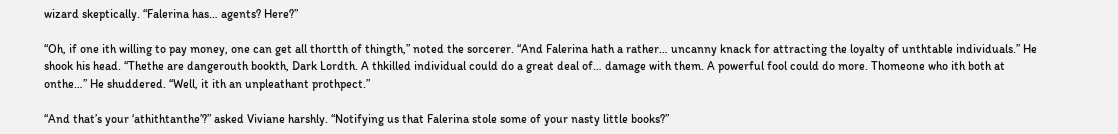wizard skeptically. “Falerina has… agents? Here?”

“Oh, if one ith willing to pay money, one can get all thortth of thingth,” noted the sorcerer. “And Falerina hath a rather… uncanny knack for attracting the loyalty of unthtable individuals.” He shook his head. “Thethe are dangerouth bookth, Dark Lordth. A thkilled individual could do a great deal of… damage with them. A powerful fool could do more. Thomeone who ith both at onthe…” He shuddered. “Well, it ith an unpleathant prothpect.”

“And that’s your ‘athithtanthe’?” asked Viviane harshly. “Notifying us that Falerina stole some of your nasty little books?”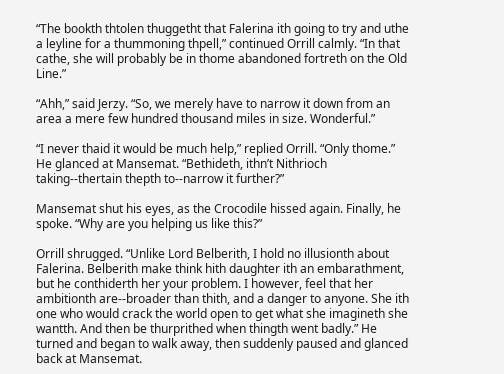“The bookth thtolen thuggetht that Falerina ith going to try and uthe a leyline for a thummoning thpell,” continued Orrill calmly. “In that cathe, she will probably be in thome abandoned fortreth on the Old Line.”

“Ahh,” said Jerzy. “So, we merely have to narrow it down from an area a mere few hundred thousand miles in size. Wonderful.”

“I never thaid it would be much help,” replied Orrill. “Only thome.” He glanced at Mansemat. “Bethideth, ithn’t Nithrioch taking--thertain thepth to--narrow it further?”

Mansemat shut his eyes, as the Crocodile hissed again. Finally, he spoke. “Why are you helping us like this?”

Orrill shrugged. “Unlike Lord Belberith, I hold no illusionth about Falerina. Belberith make think hith daughter ith an embarathment, but he conthiderth her your problem. I however, feel that her ambitionth are--broader than thith, and a danger to anyone. She ith one who would crack the world open to get what she imagineth she wantth. And then be thurprithed when thingth went badly.” He turned and began to walk away, then suddenly paused and glanced back at Mansemat.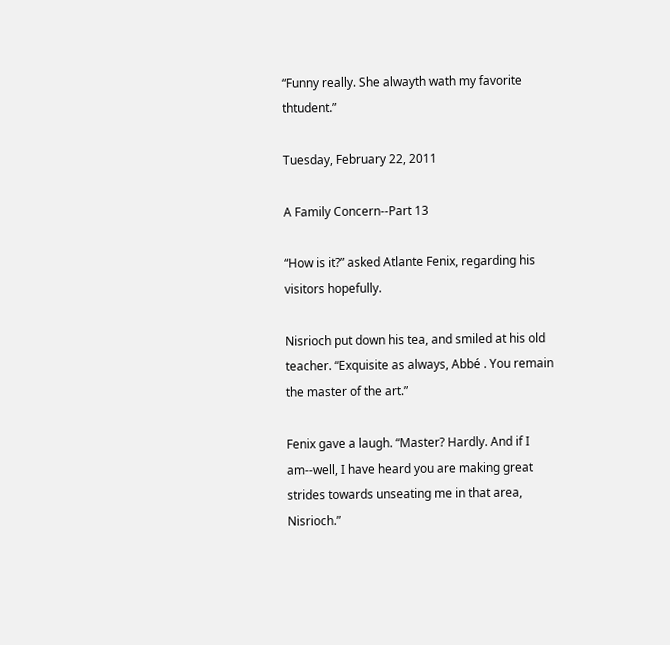“Funny really. She alwayth wath my favorite thtudent.”

Tuesday, February 22, 2011

A Family Concern--Part 13

“How is it?” asked Atlante Fenix, regarding his visitors hopefully.

Nisrioch put down his tea, and smiled at his old teacher. “Exquisite as always, Abbé . You remain the master of the art.”

Fenix gave a laugh. “Master? Hardly. And if I am--well, I have heard you are making great strides towards unseating me in that area, Nisrioch.”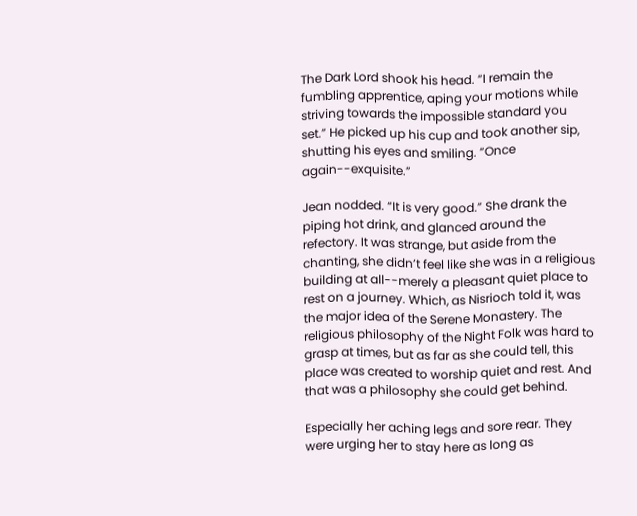The Dark Lord shook his head. “I remain the fumbling apprentice, aping your motions while striving towards the impossible standard you set.” He picked up his cup and took another sip, shutting his eyes and smiling. “Once again--exquisite.”

Jean nodded. “It is very good.” She drank the piping hot drink, and glanced around the refectory. It was strange, but aside from the chanting, she didn’t feel like she was in a religious building at all--merely a pleasant quiet place to rest on a journey. Which, as Nisrioch told it, was the major idea of the Serene Monastery. The religious philosophy of the Night Folk was hard to grasp at times, but as far as she could tell, this place was created to worship quiet and rest. And that was a philosophy she could get behind.

Especially her aching legs and sore rear. They were urging her to stay here as long as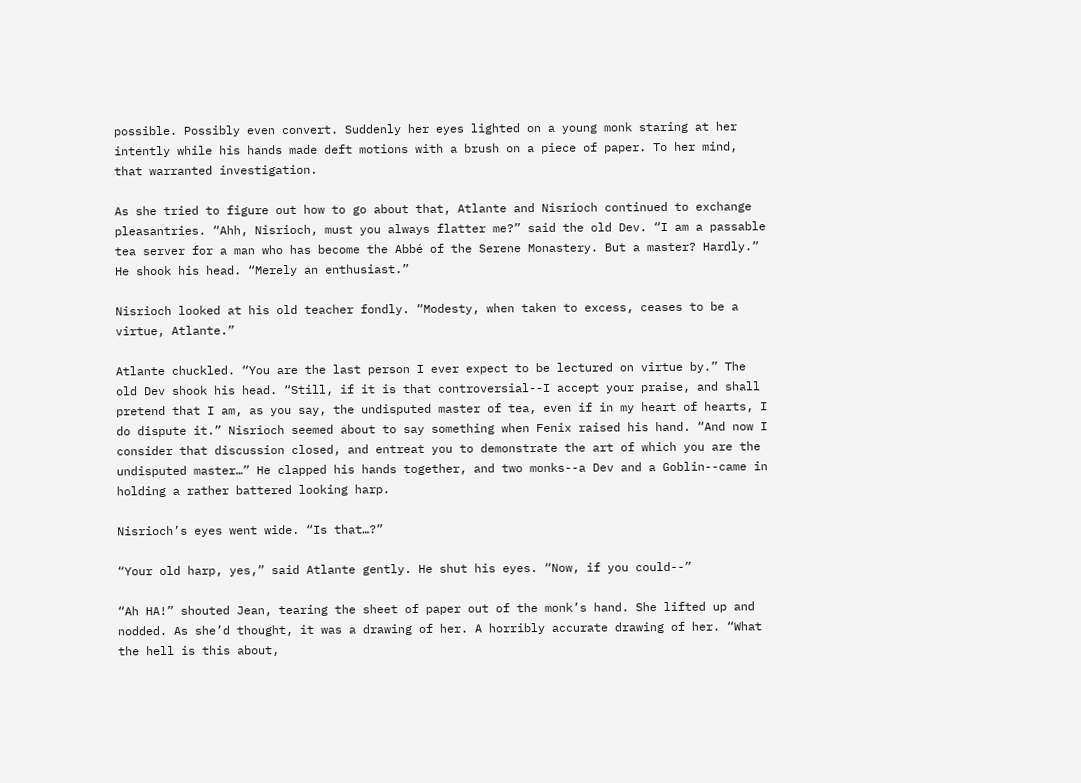possible. Possibly even convert. Suddenly her eyes lighted on a young monk staring at her intently while his hands made deft motions with a brush on a piece of paper. To her mind, that warranted investigation.

As she tried to figure out how to go about that, Atlante and Nisrioch continued to exchange pleasantries. “Ahh, Nisrioch, must you always flatter me?” said the old Dev. “I am a passable tea server for a man who has become the Abbé of the Serene Monastery. But a master? Hardly.” He shook his head. “Merely an enthusiast.”

Nisrioch looked at his old teacher fondly. “Modesty, when taken to excess, ceases to be a virtue, Atlante.”

Atlante chuckled. “You are the last person I ever expect to be lectured on virtue by.” The old Dev shook his head. “Still, if it is that controversial--I accept your praise, and shall pretend that I am, as you say, the undisputed master of tea, even if in my heart of hearts, I do dispute it.” Nisrioch seemed about to say something when Fenix raised his hand. “And now I consider that discussion closed, and entreat you to demonstrate the art of which you are the undisputed master…” He clapped his hands together, and two monks--a Dev and a Goblin--came in holding a rather battered looking harp.

Nisrioch’s eyes went wide. “Is that…?”

“Your old harp, yes,” said Atlante gently. He shut his eyes. “Now, if you could--”

“Ah HA!” shouted Jean, tearing the sheet of paper out of the monk’s hand. She lifted up and nodded. As she’d thought, it was a drawing of her. A horribly accurate drawing of her. “What the hell is this about,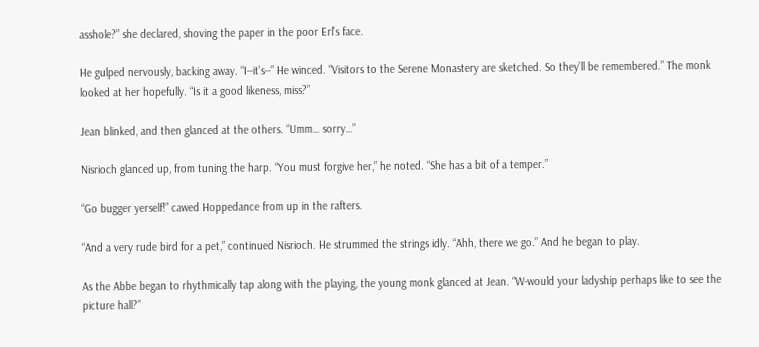asshole?” she declared, shoving the paper in the poor Erl’s face.

He gulped nervously, backing away. “I--it’s--” He winced. “Visitors to the Serene Monastery are sketched. So they’ll be remembered.” The monk looked at her hopefully. “Is it a good likeness, miss?”

Jean blinked, and then glanced at the others. “Umm… sorry…”

Nisrioch glanced up, from tuning the harp. “You must forgive her,” he noted. “She has a bit of a temper.”

“Go bugger yerself!” cawed Hoppedance from up in the rafters.

“And a very rude bird for a pet,” continued Nisrioch. He strummed the strings idly. “Ahh, there we go.” And he began to play.

As the Abbe began to rhythmically tap along with the playing, the young monk glanced at Jean. “W-would your ladyship perhaps like to see the picture hall?”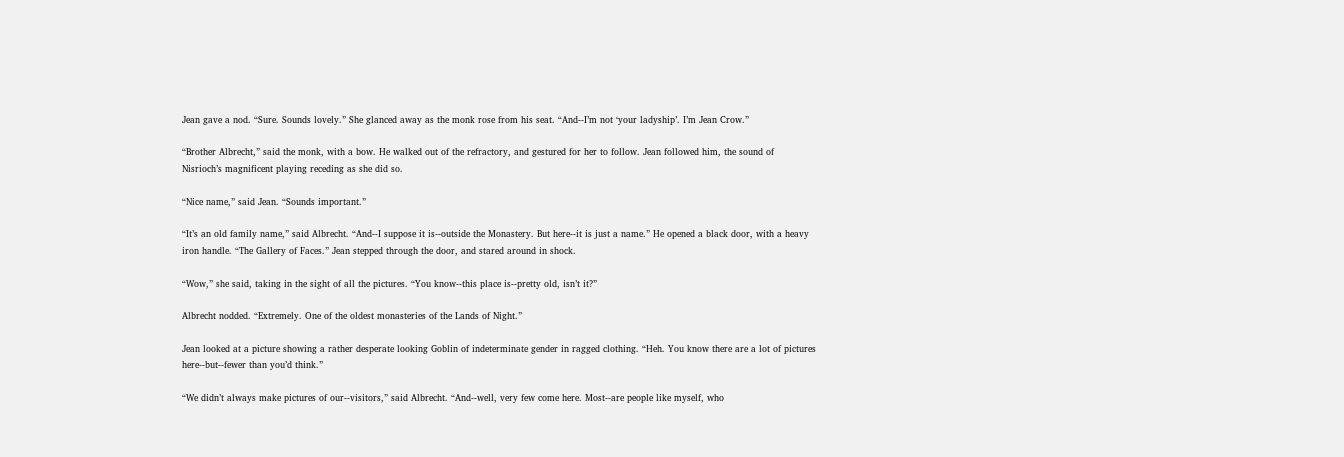Jean gave a nod. “Sure. Sounds lovely.” She glanced away as the monk rose from his seat. “And--I’m not ‘your ladyship’. I’m Jean Crow.”

“Brother Albrecht,” said the monk, with a bow. He walked out of the refractory, and gestured for her to follow. Jean followed him, the sound of Nisrioch’s magnificent playing receding as she did so.

“Nice name,” said Jean. “Sounds important.”

“It’s an old family name,” said Albrecht. “And--I suppose it is--outside the Monastery. But here--it is just a name.” He opened a black door, with a heavy iron handle. “The Gallery of Faces.” Jean stepped through the door, and stared around in shock.

“Wow,” she said, taking in the sight of all the pictures. “You know--this place is--pretty old, isn’t it?”

Albrecht nodded. “Extremely. One of the oldest monasteries of the Lands of Night.”

Jean looked at a picture showing a rather desperate looking Goblin of indeterminate gender in ragged clothing. “Heh. You know there are a lot of pictures here--but--fewer than you’d think.”

“We didn’t always make pictures of our--visitors,” said Albrecht. “And--well, very few come here. Most--are people like myself, who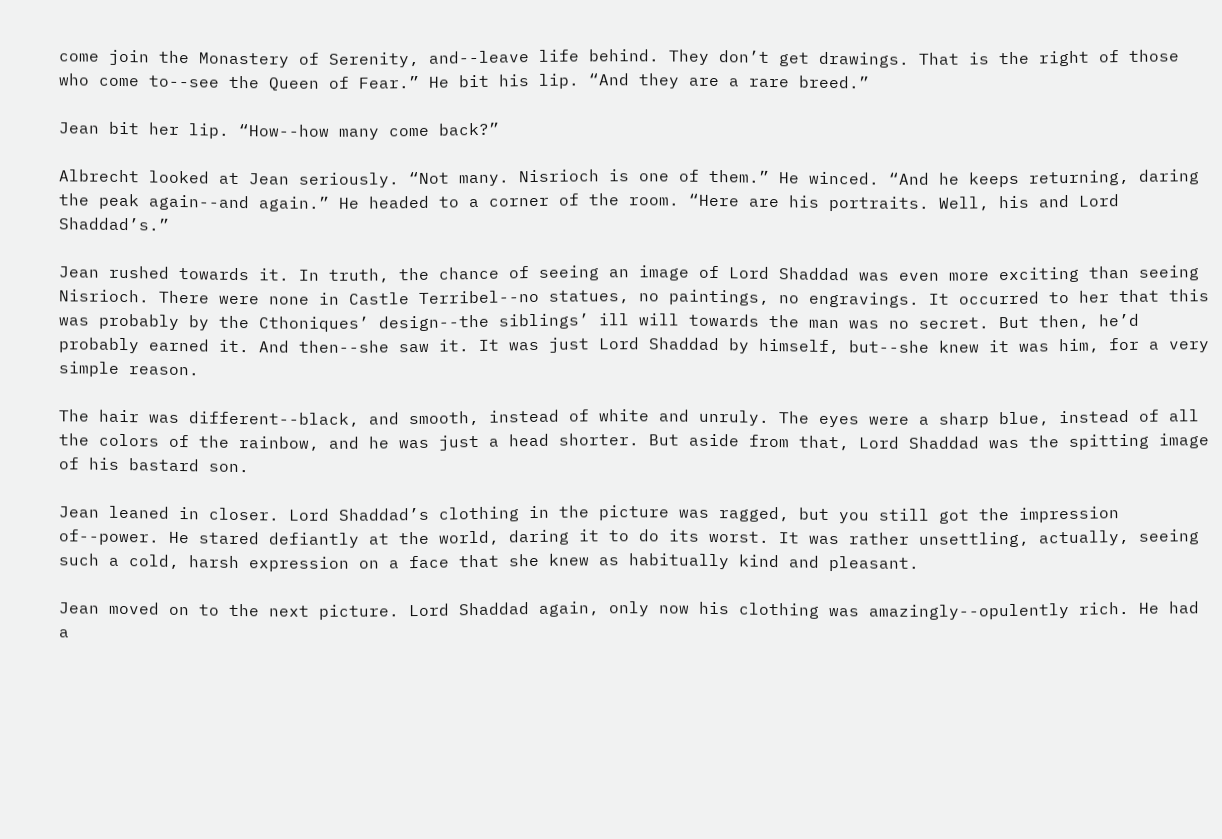come join the Monastery of Serenity, and--leave life behind. They don’t get drawings. That is the right of those who come to--see the Queen of Fear.” He bit his lip. “And they are a rare breed.”

Jean bit her lip. “How--how many come back?”

Albrecht looked at Jean seriously. “Not many. Nisrioch is one of them.” He winced. “And he keeps returning, daring the peak again--and again.” He headed to a corner of the room. “Here are his portraits. Well, his and Lord Shaddad’s.”

Jean rushed towards it. In truth, the chance of seeing an image of Lord Shaddad was even more exciting than seeing Nisrioch. There were none in Castle Terribel--no statues, no paintings, no engravings. It occurred to her that this was probably by the Cthoniques’ design--the siblings’ ill will towards the man was no secret. But then, he’d probably earned it. And then--she saw it. It was just Lord Shaddad by himself, but--she knew it was him, for a very simple reason.

The hair was different--black, and smooth, instead of white and unruly. The eyes were a sharp blue, instead of all the colors of the rainbow, and he was just a head shorter. But aside from that, Lord Shaddad was the spitting image of his bastard son.

Jean leaned in closer. Lord Shaddad’s clothing in the picture was ragged, but you still got the impression of--power. He stared defiantly at the world, daring it to do its worst. It was rather unsettling, actually, seeing such a cold, harsh expression on a face that she knew as habitually kind and pleasant.

Jean moved on to the next picture. Lord Shaddad again, only now his clothing was amazingly--opulently rich. He had a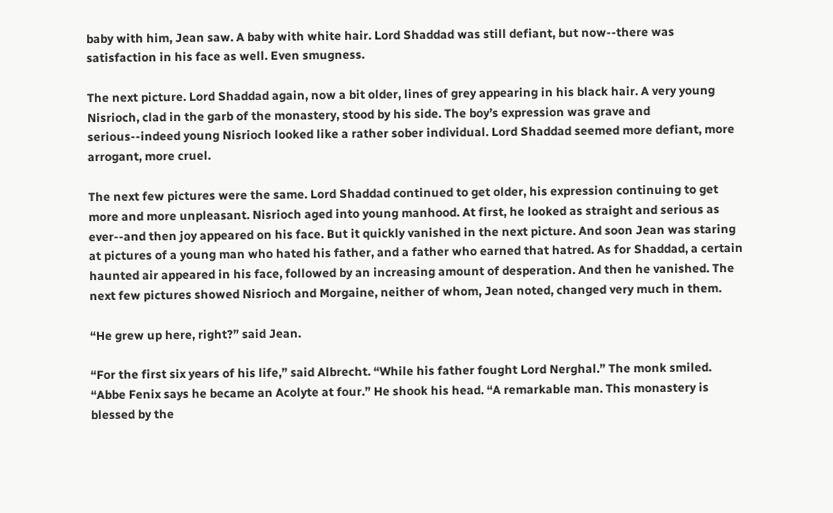baby with him, Jean saw. A baby with white hair. Lord Shaddad was still defiant, but now--there was satisfaction in his face as well. Even smugness.

The next picture. Lord Shaddad again, now a bit older, lines of grey appearing in his black hair. A very young Nisrioch, clad in the garb of the monastery, stood by his side. The boy’s expression was grave and serious--indeed young Nisrioch looked like a rather sober individual. Lord Shaddad seemed more defiant, more arrogant, more cruel.

The next few pictures were the same. Lord Shaddad continued to get older, his expression continuing to get more and more unpleasant. Nisrioch aged into young manhood. At first, he looked as straight and serious as ever--and then joy appeared on his face. But it quickly vanished in the next picture. And soon Jean was staring at pictures of a young man who hated his father, and a father who earned that hatred. As for Shaddad, a certain haunted air appeared in his face, followed by an increasing amount of desperation. And then he vanished. The next few pictures showed Nisrioch and Morgaine, neither of whom, Jean noted, changed very much in them.

“He grew up here, right?” said Jean.

“For the first six years of his life,” said Albrecht. “While his father fought Lord Nerghal.” The monk smiled. “Abbe Fenix says he became an Acolyte at four.” He shook his head. “A remarkable man. This monastery is blessed by the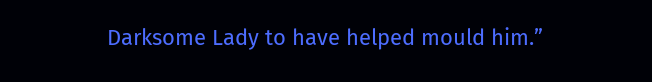Darksome Lady to have helped mould him.”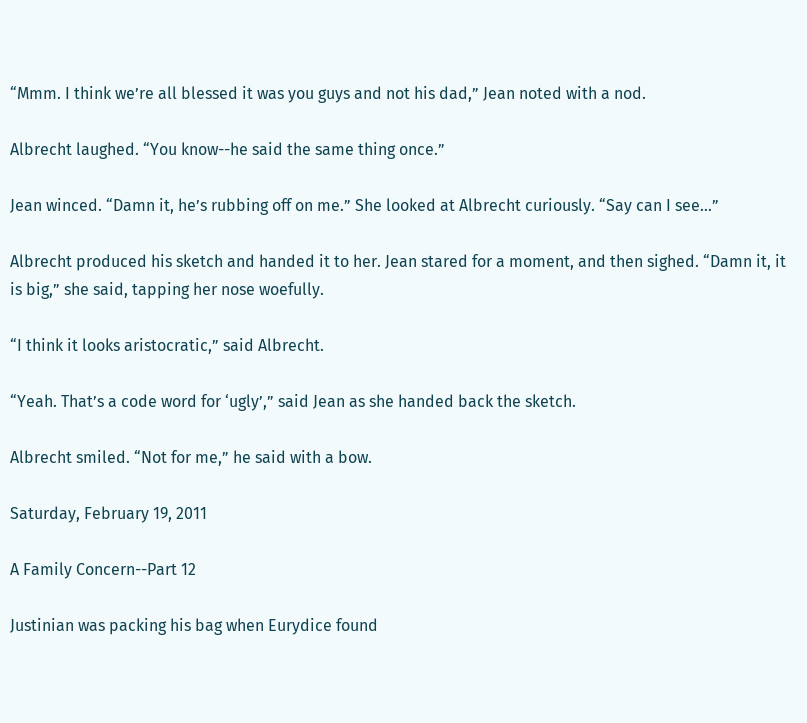“Mmm. I think we’re all blessed it was you guys and not his dad,” Jean noted with a nod.

Albrecht laughed. “You know--he said the same thing once.”

Jean winced. “Damn it, he’s rubbing off on me.” She looked at Albrecht curiously. “Say can I see…”

Albrecht produced his sketch and handed it to her. Jean stared for a moment, and then sighed. “Damn it, it is big,” she said, tapping her nose woefully.

“I think it looks aristocratic,” said Albrecht.

“Yeah. That’s a code word for ‘ugly’,” said Jean as she handed back the sketch.

Albrecht smiled. “Not for me,” he said with a bow.

Saturday, February 19, 2011

A Family Concern--Part 12

Justinian was packing his bag when Eurydice found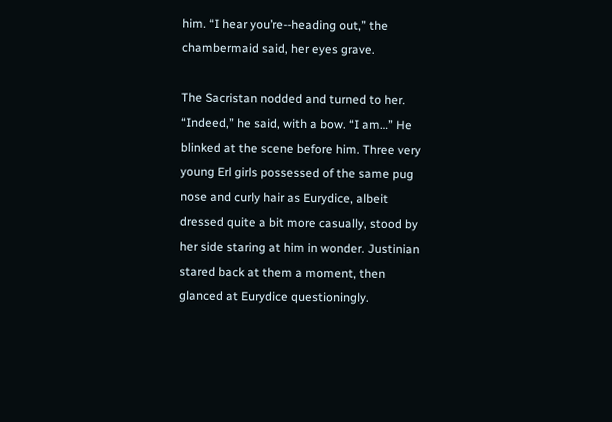him. “I hear you’re--heading out,” the chambermaid said, her eyes grave.

The Sacristan nodded and turned to her. “Indeed,” he said, with a bow. “I am…” He blinked at the scene before him. Three very young Erl girls possessed of the same pug nose and curly hair as Eurydice, albeit dressed quite a bit more casually, stood by her side staring at him in wonder. Justinian stared back at them a moment, then glanced at Eurydice questioningly.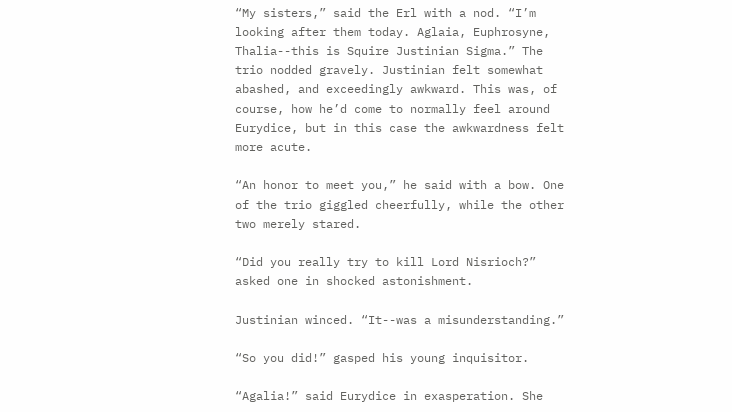“My sisters,” said the Erl with a nod. “I’m looking after them today. Aglaia, Euphrosyne, Thalia--this is Squire Justinian Sigma.” The trio nodded gravely. Justinian felt somewhat abashed, and exceedingly awkward. This was, of course, how he’d come to normally feel around Eurydice, but in this case the awkwardness felt more acute.

“An honor to meet you,” he said with a bow. One of the trio giggled cheerfully, while the other two merely stared.

“Did you really try to kill Lord Nisrioch?” asked one in shocked astonishment.

Justinian winced. “It--was a misunderstanding.”

“So you did!” gasped his young inquisitor.

“Agalia!” said Eurydice in exasperation. She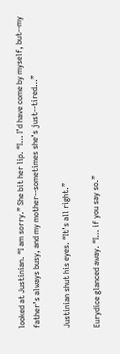looked at Justinian. “I am sorry.” She bit her lip. “I… I’d have come by myself, but--my father’s always busy, and my mother--sometimes she’s just--tired…”

Justinian shut his eyes. “It’s all right.”

Eurydice glanced away. “I… if you say so.”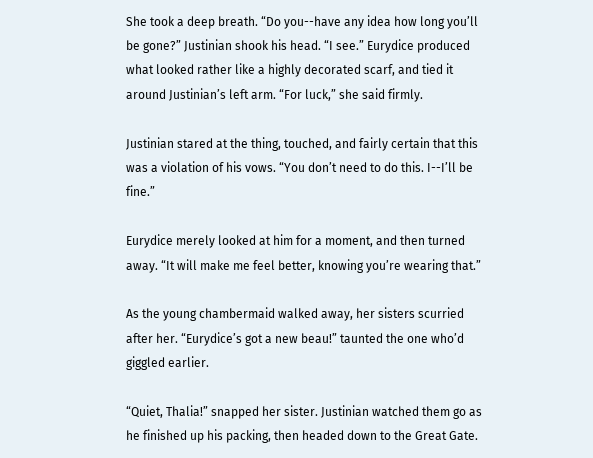She took a deep breath. “Do you--have any idea how long you’ll be gone?” Justinian shook his head. “I see.” Eurydice produced what looked rather like a highly decorated scarf, and tied it around Justinian’s left arm. “For luck,” she said firmly.

Justinian stared at the thing, touched, and fairly certain that this was a violation of his vows. “You don’t need to do this. I--I’ll be fine.”

Eurydice merely looked at him for a moment, and then turned away. “It will make me feel better, knowing you’re wearing that.”

As the young chambermaid walked away, her sisters scurried after her. “Eurydice’s got a new beau!” taunted the one who’d giggled earlier.

“Quiet, Thalia!” snapped her sister. Justinian watched them go as he finished up his packing, then headed down to the Great Gate.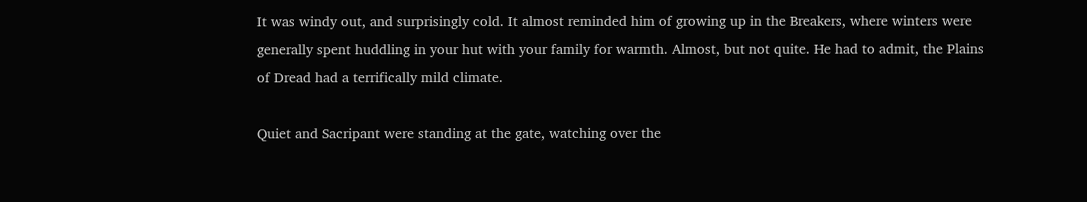It was windy out, and surprisingly cold. It almost reminded him of growing up in the Breakers, where winters were generally spent huddling in your hut with your family for warmth. Almost, but not quite. He had to admit, the Plains of Dread had a terrifically mild climate.

Quiet and Sacripant were standing at the gate, watching over the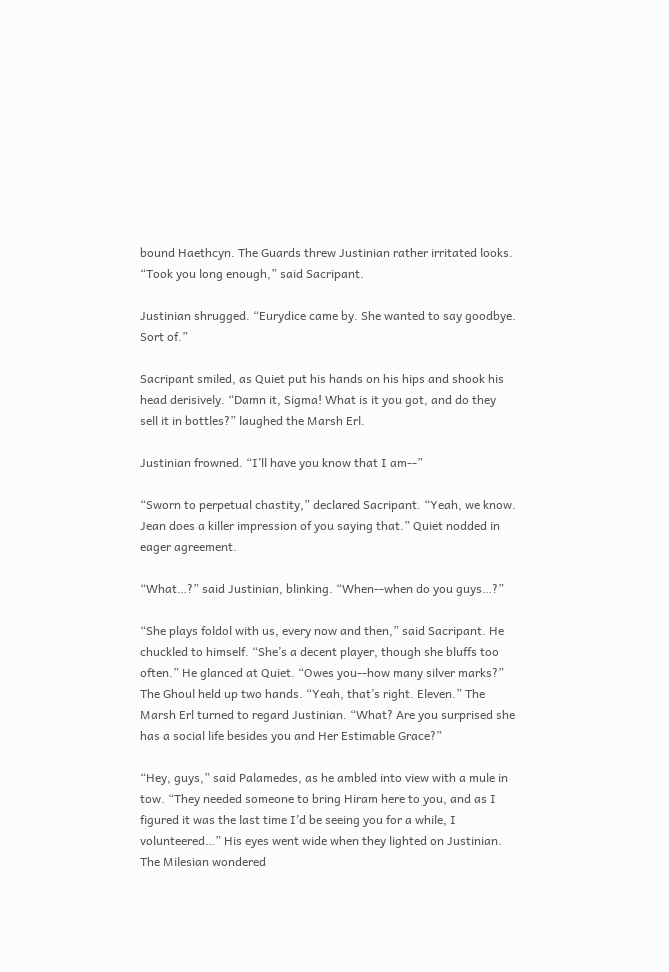bound Haethcyn. The Guards threw Justinian rather irritated looks. “Took you long enough,” said Sacripant.

Justinian shrugged. “Eurydice came by. She wanted to say goodbye. Sort of.”

Sacripant smiled, as Quiet put his hands on his hips and shook his head derisively. “Damn it, Sigma! What is it you got, and do they sell it in bottles?” laughed the Marsh Erl.

Justinian frowned. “I’ll have you know that I am--”

“Sworn to perpetual chastity,” declared Sacripant. “Yeah, we know. Jean does a killer impression of you saying that.” Quiet nodded in eager agreement.

“What…?” said Justinian, blinking. “When--when do you guys…?”

“She plays foldol with us, every now and then,” said Sacripant. He chuckled to himself. “She’s a decent player, though she bluffs too often.” He glanced at Quiet. “Owes you--how many silver marks?” The Ghoul held up two hands. “Yeah, that’s right. Eleven.” The Marsh Erl turned to regard Justinian. “What? Are you surprised she has a social life besides you and Her Estimable Grace?”

“Hey, guys,” said Palamedes, as he ambled into view with a mule in tow. “They needed someone to bring Hiram here to you, and as I figured it was the last time I’d be seeing you for a while, I volunteered…” His eyes went wide when they lighted on Justinian. The Milesian wondered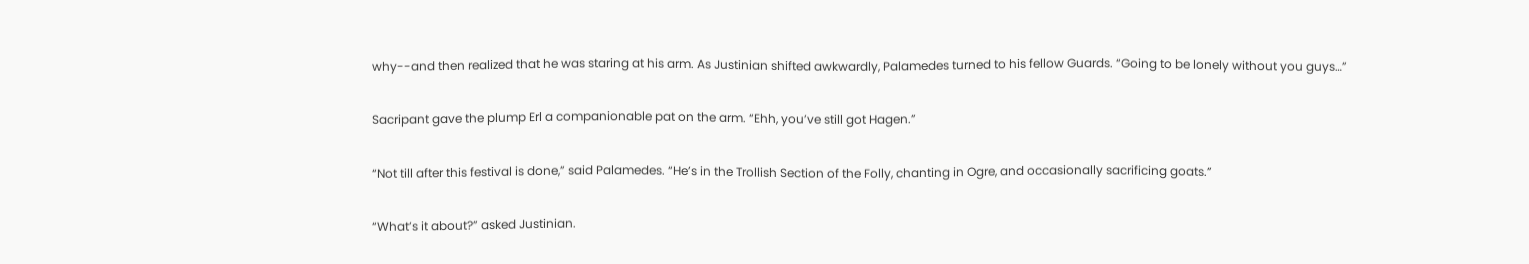why--and then realized that he was staring at his arm. As Justinian shifted awkwardly, Palamedes turned to his fellow Guards. “Going to be lonely without you guys…”

Sacripant gave the plump Erl a companionable pat on the arm. “Ehh, you’ve still got Hagen.”

“Not till after this festival is done,” said Palamedes. “He’s in the Trollish Section of the Folly, chanting in Ogre, and occasionally sacrificing goats.”

“What’s it about?” asked Justinian.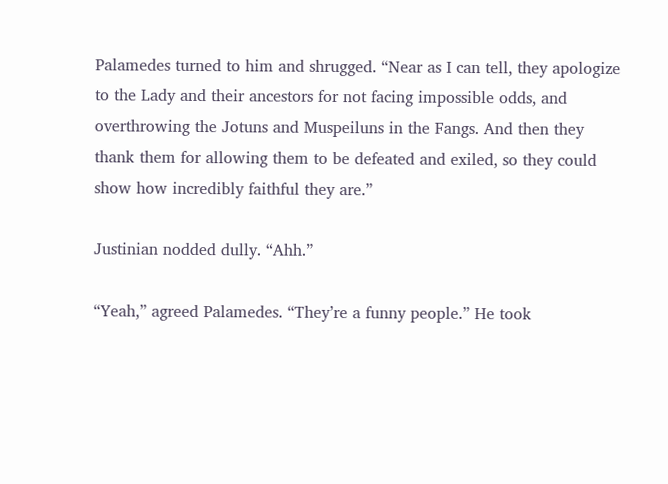Palamedes turned to him and shrugged. “Near as I can tell, they apologize to the Lady and their ancestors for not facing impossible odds, and overthrowing the Jotuns and Muspeiluns in the Fangs. And then they thank them for allowing them to be defeated and exiled, so they could show how incredibly faithful they are.”

Justinian nodded dully. “Ahh.”

“Yeah,” agreed Palamedes. “They’re a funny people.” He took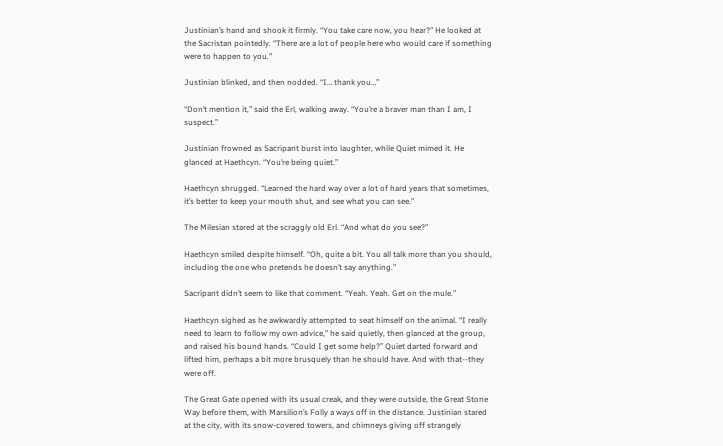Justinian’s hand and shook it firmly. “You take care now, you hear?” He looked at the Sacristan pointedly. “There are a lot of people here who would care if something were to happen to you.”

Justinian blinked, and then nodded. “I… thank you…”

“Don’t mention it,” said the Erl, walking away. “You’re a braver man than I am, I suspect.”

Justinian frowned as Sacripant burst into laughter, while Quiet mimed it. He glanced at Haethcyn. “You’re being quiet.”

Haethcyn shrugged. “Learned the hard way over a lot of hard years that sometimes, it’s better to keep your mouth shut, and see what you can see.”

The Milesian stared at the scraggly old Erl. “And what do you see?”

Haethcyn smiled despite himself. “Oh, quite a bit. You all talk more than you should, including the one who pretends he doesn’t say anything.”

Sacripant didn’t seem to like that comment. “Yeah. Yeah. Get on the mule.”

Haethcyn sighed as he awkwardly attempted to seat himself on the animal. “I really need to learn to follow my own advice,” he said quietly, then glanced at the group, and raised his bound hands. “Could I get some help?” Quiet darted forward and lifted him, perhaps a bit more brusquely than he should have. And with that--they were off.

The Great Gate opened with its usual creak, and they were outside, the Great Stone Way before them, with Marsilion’s Folly a ways off in the distance. Justinian stared at the city, with its snow-covered towers, and chimneys giving off strangely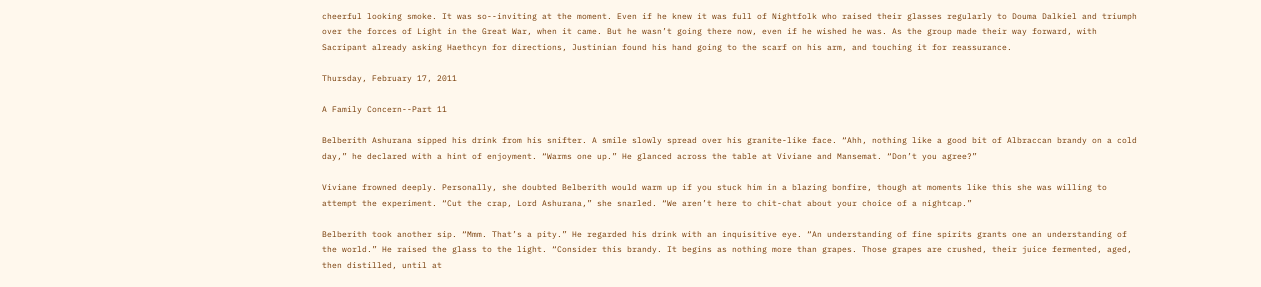cheerful looking smoke. It was so--inviting at the moment. Even if he knew it was full of Nightfolk who raised their glasses regularly to Douma Dalkiel and triumph over the forces of Light in the Great War, when it came. But he wasn’t going there now, even if he wished he was. As the group made their way forward, with Sacripant already asking Haethcyn for directions, Justinian found his hand going to the scarf on his arm, and touching it for reassurance.

Thursday, February 17, 2011

A Family Concern--Part 11

Belberith Ashurana sipped his drink from his snifter. A smile slowly spread over his granite-like face. “Ahh, nothing like a good bit of Albraccan brandy on a cold day,” he declared with a hint of enjoyment. “Warms one up.” He glanced across the table at Viviane and Mansemat. “Don’t you agree?”

Viviane frowned deeply. Personally, she doubted Belberith would warm up if you stuck him in a blazing bonfire, though at moments like this she was willing to attempt the experiment. “Cut the crap, Lord Ashurana,” she snarled. “We aren’t here to chit-chat about your choice of a nightcap.”

Belberith took another sip. “Mmm. That’s a pity.” He regarded his drink with an inquisitive eye. “An understanding of fine spirits grants one an understanding of the world.” He raised the glass to the light. “Consider this brandy. It begins as nothing more than grapes. Those grapes are crushed, their juice fermented, aged, then distilled, until at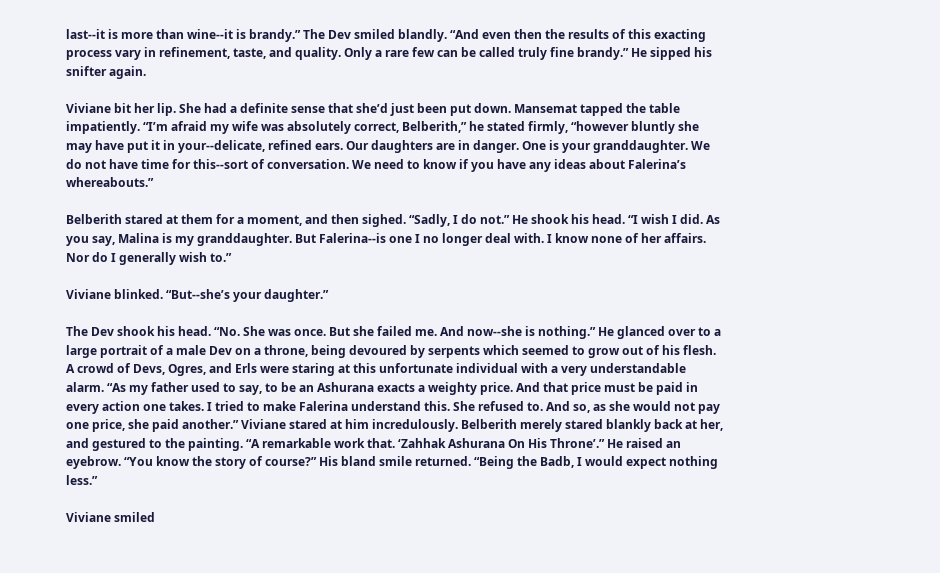last--it is more than wine--it is brandy.” The Dev smiled blandly. “And even then the results of this exacting process vary in refinement, taste, and quality. Only a rare few can be called truly fine brandy.” He sipped his snifter again.

Viviane bit her lip. She had a definite sense that she’d just been put down. Mansemat tapped the table impatiently. “I’m afraid my wife was absolutely correct, Belberith,” he stated firmly, “however bluntly she may have put it in your--delicate, refined ears. Our daughters are in danger. One is your granddaughter. We do not have time for this--sort of conversation. We need to know if you have any ideas about Falerina’s whereabouts.”

Belberith stared at them for a moment, and then sighed. “Sadly, I do not.” He shook his head. “I wish I did. As you say, Malina is my granddaughter. But Falerina--is one I no longer deal with. I know none of her affairs. Nor do I generally wish to.”

Viviane blinked. “But--she’s your daughter.”

The Dev shook his head. “No. She was once. But she failed me. And now--she is nothing.” He glanced over to a large portrait of a male Dev on a throne, being devoured by serpents which seemed to grow out of his flesh. A crowd of Devs, Ogres, and Erls were staring at this unfortunate individual with a very understandable alarm. “As my father used to say, to be an Ashurana exacts a weighty price. And that price must be paid in every action one takes. I tried to make Falerina understand this. She refused to. And so, as she would not pay one price, she paid another.” Viviane stared at him incredulously. Belberith merely stared blankly back at her, and gestured to the painting. “A remarkable work that. ‘Zahhak Ashurana On His Throne’.” He raised an eyebrow. “You know the story of course?” His bland smile returned. “Being the Badb, I would expect nothing less.”

Viviane smiled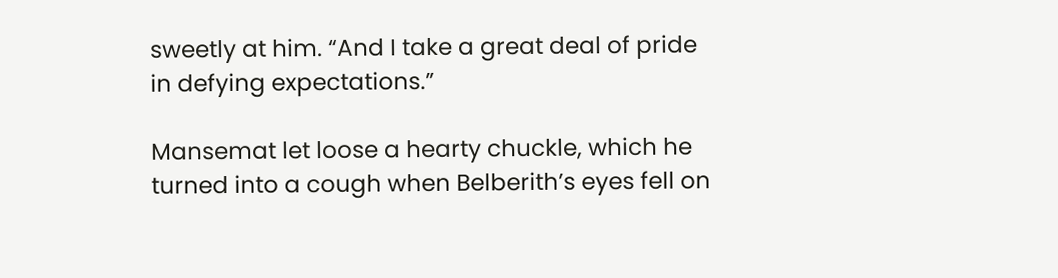sweetly at him. “And I take a great deal of pride in defying expectations.”

Mansemat let loose a hearty chuckle, which he turned into a cough when Belberith’s eyes fell on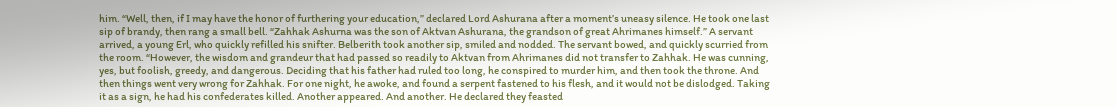him. “Well, then, if I may have the honor of furthering your education,” declared Lord Ashurana after a moment’s uneasy silence. He took one last sip of brandy, then rang a small bell. “Zahhak Ashurna was the son of Aktvan Ashurana, the grandson of great Ahrimanes himself.” A servant arrived, a young Erl, who quickly refilled his snifter. Belberith took another sip, smiled and nodded. The servant bowed, and quickly scurried from the room. “However, the wisdom and grandeur that had passed so readily to Aktvan from Ahrimanes did not transfer to Zahhak. He was cunning, yes, but foolish, greedy, and dangerous. Deciding that his father had ruled too long, he conspired to murder him, and then took the throne. And then things went very wrong for Zahhak. For one night, he awoke, and found a serpent fastened to his flesh, and it would not be dislodged. Taking it as a sign, he had his confederates killed. Another appeared. And another. He declared they feasted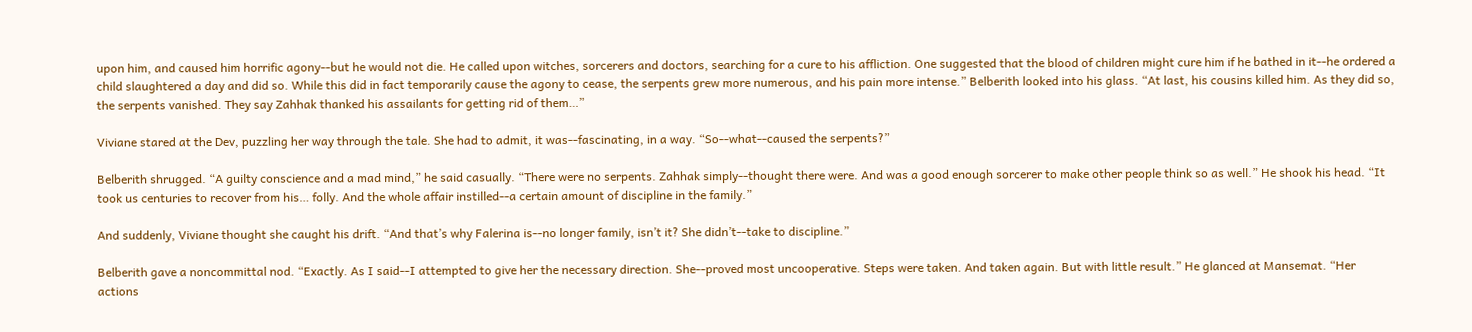upon him, and caused him horrific agony--but he would not die. He called upon witches, sorcerers and doctors, searching for a cure to his affliction. One suggested that the blood of children might cure him if he bathed in it--he ordered a child slaughtered a day and did so. While this did in fact temporarily cause the agony to cease, the serpents grew more numerous, and his pain more intense.” Belberith looked into his glass. “At last, his cousins killed him. As they did so, the serpents vanished. They say Zahhak thanked his assailants for getting rid of them…”

Viviane stared at the Dev, puzzling her way through the tale. She had to admit, it was--fascinating, in a way. “So--what--caused the serpents?”

Belberith shrugged. “A guilty conscience and a mad mind,” he said casually. “There were no serpents. Zahhak simply--thought there were. And was a good enough sorcerer to make other people think so as well.” He shook his head. “It took us centuries to recover from his… folly. And the whole affair instilled--a certain amount of discipline in the family.”

And suddenly, Viviane thought she caught his drift. “And that’s why Falerina is--no longer family, isn’t it? She didn’t--take to discipline.”

Belberith gave a noncommittal nod. “Exactly. As I said--I attempted to give her the necessary direction. She--proved most uncooperative. Steps were taken. And taken again. But with little result.” He glanced at Mansemat. “Her actions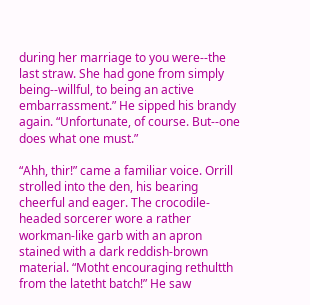during her marriage to you were--the last straw. She had gone from simply being--willful, to being an active embarrassment.” He sipped his brandy again. “Unfortunate, of course. But--one does what one must.”

“Ahh, thir!” came a familiar voice. Orrill strolled into the den, his bearing cheerful and eager. The crocodile-headed sorcerer wore a rather workman-like garb with an apron stained with a dark reddish-brown material. “Motht encouraging rethultth from the latetht batch!” He saw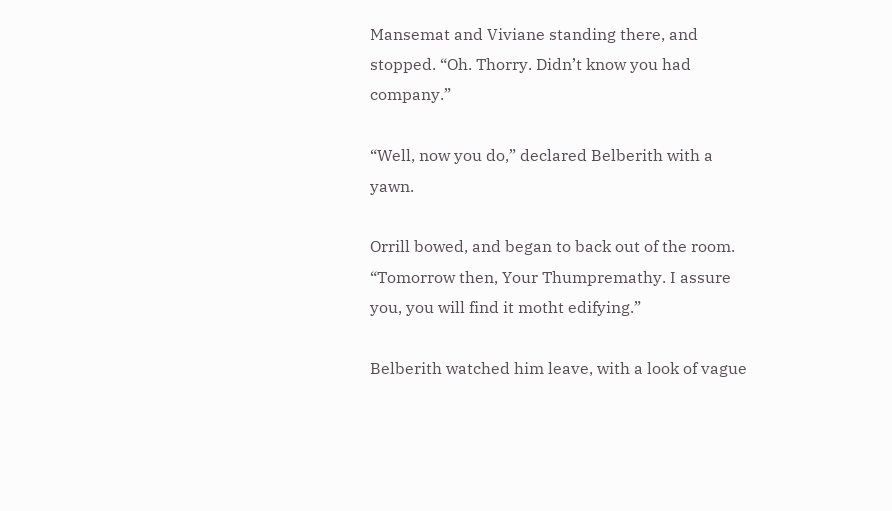Mansemat and Viviane standing there, and stopped. “Oh. Thorry. Didn’t know you had company.”

“Well, now you do,” declared Belberith with a yawn.

Orrill bowed, and began to back out of the room. “Tomorrow then, Your Thumpremathy. I assure you, you will find it motht edifying.”

Belberith watched him leave, with a look of vague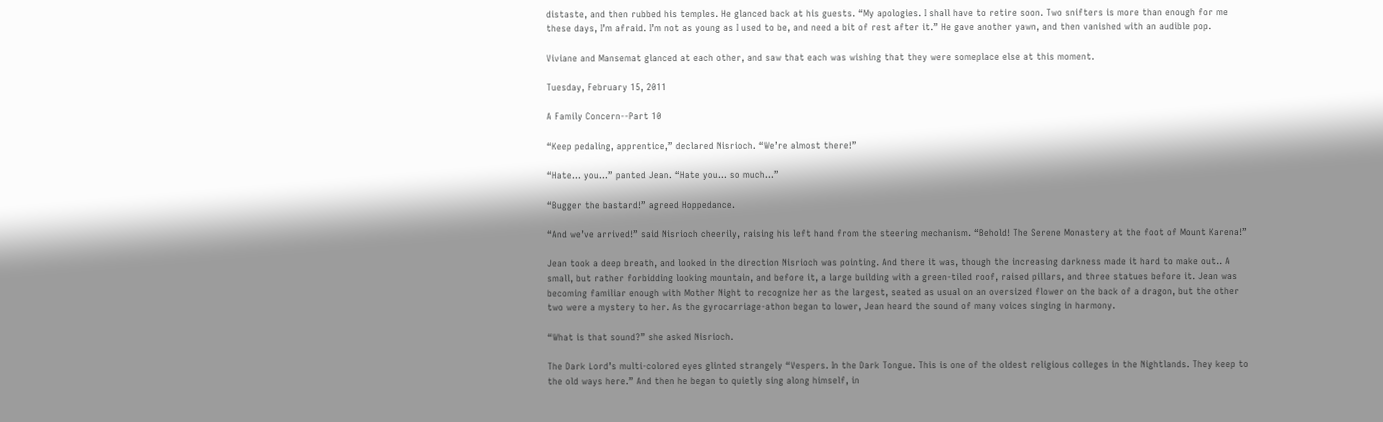distaste, and then rubbed his temples. He glanced back at his guests. “My apologies. I shall have to retire soon. Two snifters is more than enough for me these days, I’m afraid. I’m not as young as I used to be, and need a bit of rest after it.” He gave another yawn, and then vanished with an audible pop.

Viviane and Mansemat glanced at each other, and saw that each was wishing that they were someplace else at this moment.

Tuesday, February 15, 2011

A Family Concern--Part 10

“Keep pedaling, apprentice,” declared Nisrioch. “We’re almost there!”

“Hate… you…” panted Jean. “Hate you… so much…”

“Bugger the bastard!” agreed Hoppedance.

“And we’ve arrived!” said Nisrioch cheerily, raising his left hand from the steering mechanism. “Behold! The Serene Monastery at the foot of Mount Karena!”

Jean took a deep breath, and looked in the direction Nisrioch was pointing. And there it was, though the increasing darkness made it hard to make out.. A small, but rather forbidding looking mountain, and before it, a large building with a green-tiled roof, raised pillars, and three statues before it. Jean was becoming familiar enough with Mother Night to recognize her as the largest, seated as usual on an oversized flower on the back of a dragon, but the other two were a mystery to her. As the gyrocarriage-athon began to lower, Jean heard the sound of many voices singing in harmony.

“What is that sound?” she asked Nisrioch.

The Dark Lord’s multi-colored eyes glinted strangely “Vespers. In the Dark Tongue. This is one of the oldest religious colleges in the Nightlands. They keep to the old ways here.” And then he began to quietly sing along himself, in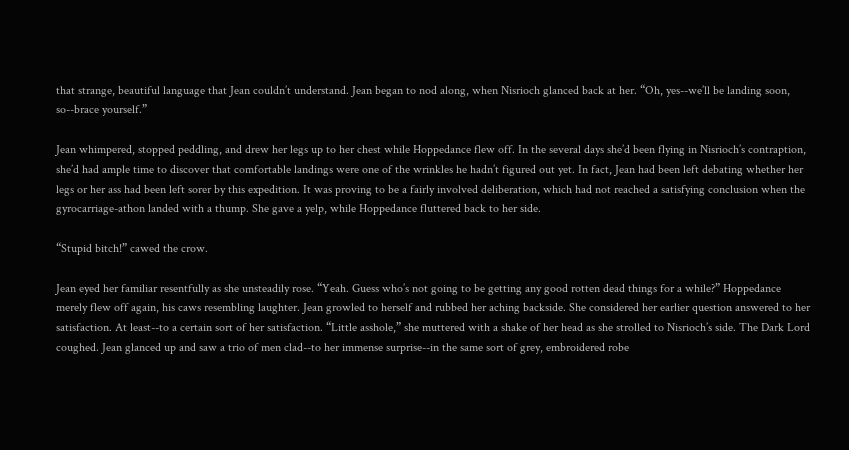that strange, beautiful language that Jean couldn’t understand. Jean began to nod along, when Nisrioch glanced back at her. “Oh, yes--we’ll be landing soon, so--brace yourself.”

Jean whimpered, stopped peddling, and drew her legs up to her chest while Hoppedance flew off. In the several days she’d been flying in Nisrioch’s contraption, she’d had ample time to discover that comfortable landings were one of the wrinkles he hadn’t figured out yet. In fact, Jean had been left debating whether her legs or her ass had been left sorer by this expedition. It was proving to be a fairly involved deliberation, which had not reached a satisfying conclusion when the gyrocarriage-athon landed with a thump. She gave a yelp, while Hoppedance fluttered back to her side.

“Stupid bitch!” cawed the crow.

Jean eyed her familiar resentfully as she unsteadily rose. “Yeah. Guess who’s not going to be getting any good rotten dead things for a while?” Hoppedance merely flew off again, his caws resembling laughter. Jean growled to herself and rubbed her aching backside. She considered her earlier question answered to her satisfaction. At least--to a certain sort of her satisfaction. “Little asshole,” she muttered with a shake of her head as she strolled to Nisrioch’s side. The Dark Lord coughed. Jean glanced up and saw a trio of men clad--to her immense surprise--in the same sort of grey, embroidered robe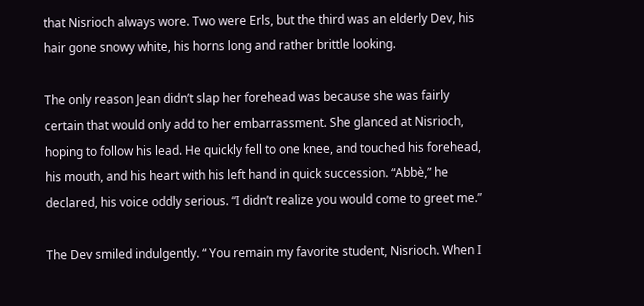that Nisrioch always wore. Two were Erls, but the third was an elderly Dev, his hair gone snowy white, his horns long and rather brittle looking.

The only reason Jean didn’t slap her forehead was because she was fairly certain that would only add to her embarrassment. She glanced at Nisrioch, hoping to follow his lead. He quickly fell to one knee, and touched his forehead, his mouth, and his heart with his left hand in quick succession. “Abbè,” he declared, his voice oddly serious. “I didn’t realize you would come to greet me.”

The Dev smiled indulgently. “ You remain my favorite student, Nisrioch. When I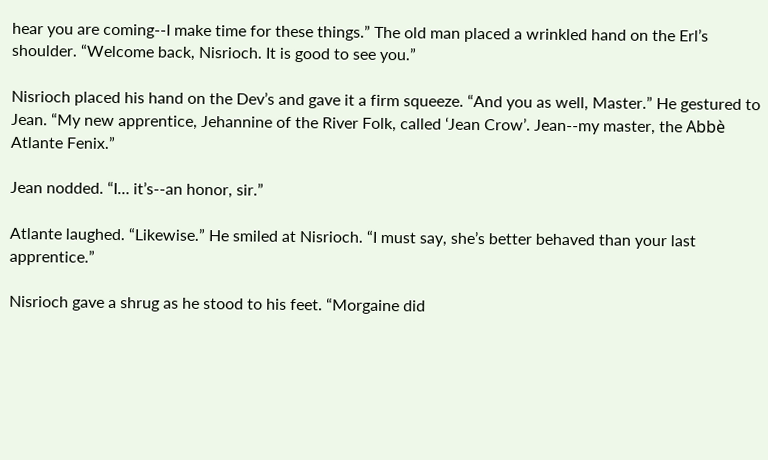hear you are coming--I make time for these things.” The old man placed a wrinkled hand on the Erl’s shoulder. “Welcome back, Nisrioch. It is good to see you.”

Nisrioch placed his hand on the Dev’s and gave it a firm squeeze. “And you as well, Master.” He gestured to Jean. “My new apprentice, Jehannine of the River Folk, called ‘Jean Crow’. Jean--my master, the Abbè Atlante Fenix.”

Jean nodded. “I… it’s--an honor, sir.”

Atlante laughed. “Likewise.” He smiled at Nisrioch. “I must say, she’s better behaved than your last apprentice.”

Nisrioch gave a shrug as he stood to his feet. “Morgaine did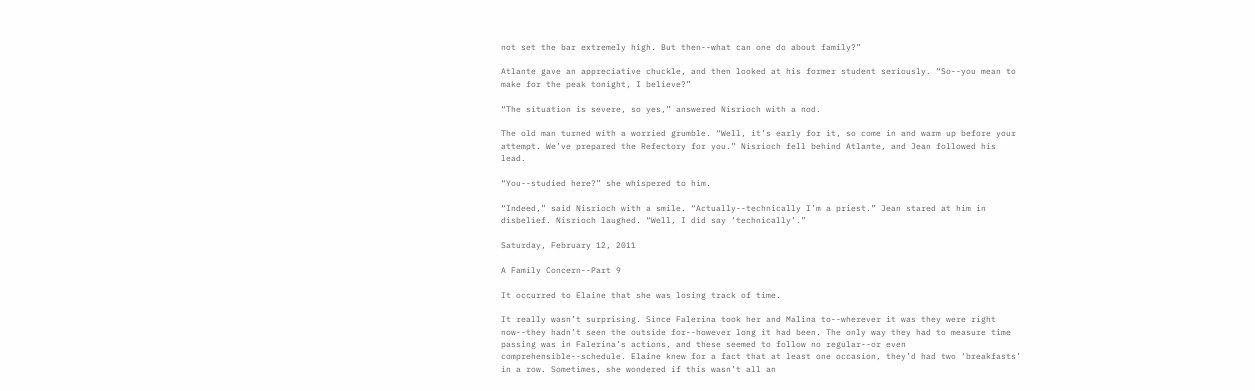not set the bar extremely high. But then--what can one do about family?”

Atlante gave an appreciative chuckle, and then looked at his former student seriously. “So--you mean to make for the peak tonight, I believe?”

“The situation is severe, so yes,” answered Nisrioch with a nod.

The old man turned with a worried grumble. “Well, it’s early for it, so come in and warm up before your attempt. We’ve prepared the Refectory for you.” Nisrioch fell behind Atlante, and Jean followed his lead.

“You--studied here?” she whispered to him.

“Indeed,” said Nisrioch with a smile. “Actually--technically I’m a priest.” Jean stared at him in disbelief. Nisrioch laughed. “Well, I did say ‘technically’.”

Saturday, February 12, 2011

A Family Concern--Part 9

It occurred to Elaine that she was losing track of time.

It really wasn’t surprising. Since Falerina took her and Malina to--wherever it was they were right now--they hadn’t seen the outside for--however long it had been. The only way they had to measure time passing was in Falerina’s actions, and these seemed to follow no regular--or even comprehensible--schedule. Elaine knew for a fact that at least one occasion, they’d had two ‘breakfasts’ in a row. Sometimes, she wondered if this wasn’t all an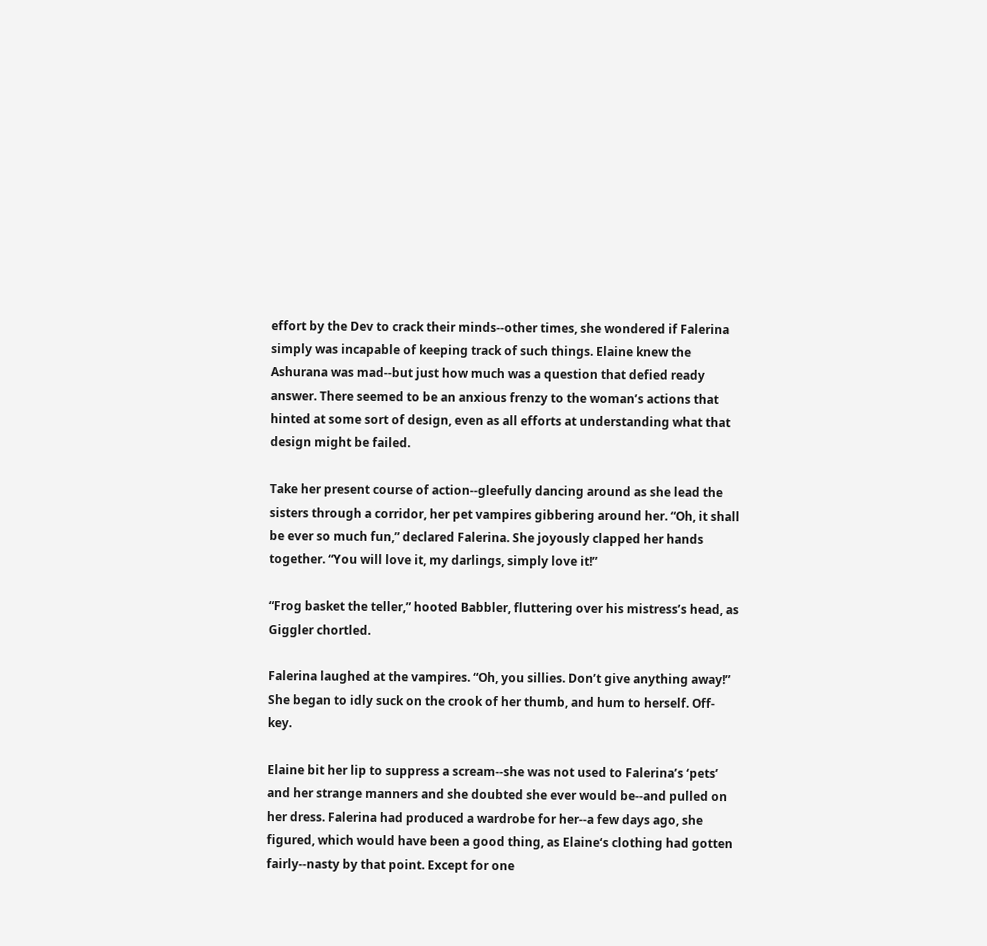effort by the Dev to crack their minds--other times, she wondered if Falerina simply was incapable of keeping track of such things. Elaine knew the Ashurana was mad--but just how much was a question that defied ready answer. There seemed to be an anxious frenzy to the woman’s actions that hinted at some sort of design, even as all efforts at understanding what that design might be failed.

Take her present course of action--gleefully dancing around as she lead the sisters through a corridor, her pet vampires gibbering around her. “Oh, it shall be ever so much fun,” declared Falerina. She joyously clapped her hands together. “You will love it, my darlings, simply love it!”

“Frog basket the teller,” hooted Babbler, fluttering over his mistress’s head, as Giggler chortled.

Falerina laughed at the vampires. “Oh, you sillies. Don’t give anything away!” She began to idly suck on the crook of her thumb, and hum to herself. Off-key.

Elaine bit her lip to suppress a scream--she was not used to Falerina’s ‘pets’ and her strange manners and she doubted she ever would be--and pulled on her dress. Falerina had produced a wardrobe for her--a few days ago, she figured, which would have been a good thing, as Elaine‘s clothing had gotten fairly--nasty by that point. Except for one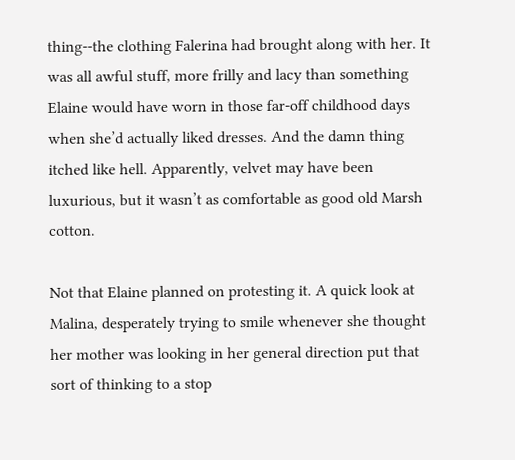thing--the clothing Falerina had brought along with her. It was all awful stuff, more frilly and lacy than something Elaine would have worn in those far-off childhood days when she’d actually liked dresses. And the damn thing itched like hell. Apparently, velvet may have been luxurious, but it wasn’t as comfortable as good old Marsh cotton.

Not that Elaine planned on protesting it. A quick look at Malina, desperately trying to smile whenever she thought her mother was looking in her general direction put that sort of thinking to a stop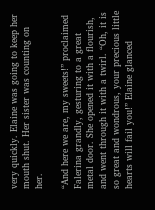very quickly. Elaine was going to keep her mouth shut. Her sister was counting on her.

“And here we are, my sweets!” proclaimed Falerina grandly, gesturing to a great metal door. She opened it with a flourish, and went through it with a twirl. “Oh, it is so great and wondrous, your precious little hearts will fail you!” Elaine glanced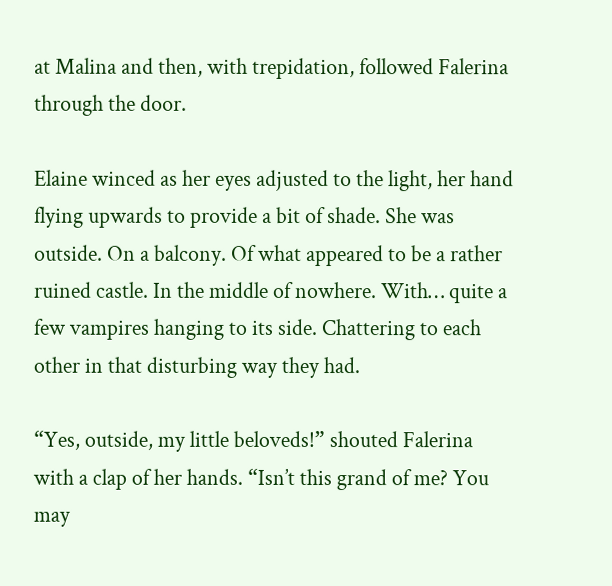at Malina and then, with trepidation, followed Falerina through the door.

Elaine winced as her eyes adjusted to the light, her hand flying upwards to provide a bit of shade. She was outside. On a balcony. Of what appeared to be a rather ruined castle. In the middle of nowhere. With… quite a few vampires hanging to its side. Chattering to each other in that disturbing way they had.

“Yes, outside, my little beloveds!” shouted Falerina with a clap of her hands. “Isn’t this grand of me? You may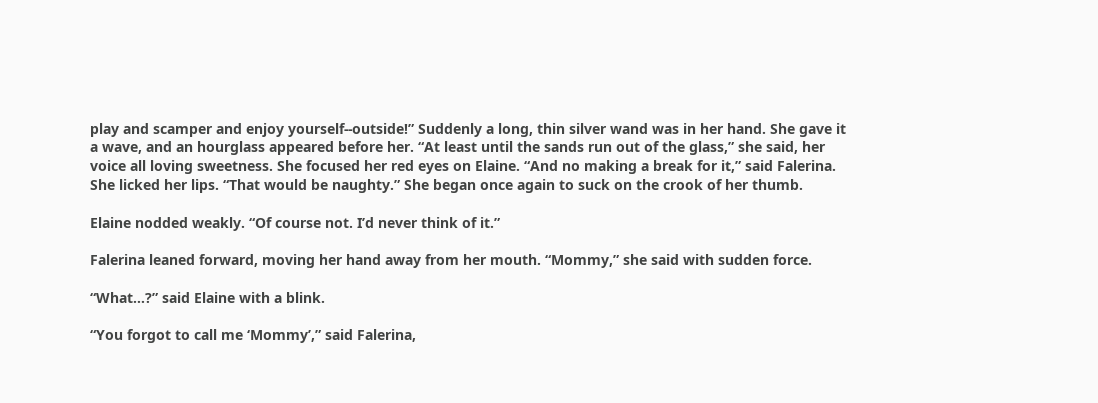play and scamper and enjoy yourself--outside!” Suddenly a long, thin silver wand was in her hand. She gave it a wave, and an hourglass appeared before her. “At least until the sands run out of the glass,” she said, her voice all loving sweetness. She focused her red eyes on Elaine. “And no making a break for it,” said Falerina. She licked her lips. “That would be naughty.” She began once again to suck on the crook of her thumb.

Elaine nodded weakly. “Of course not. I’d never think of it.”

Falerina leaned forward, moving her hand away from her mouth. “Mommy,” she said with sudden force.

“What…?” said Elaine with a blink.

“You forgot to call me ‘Mommy’,” said Falerina,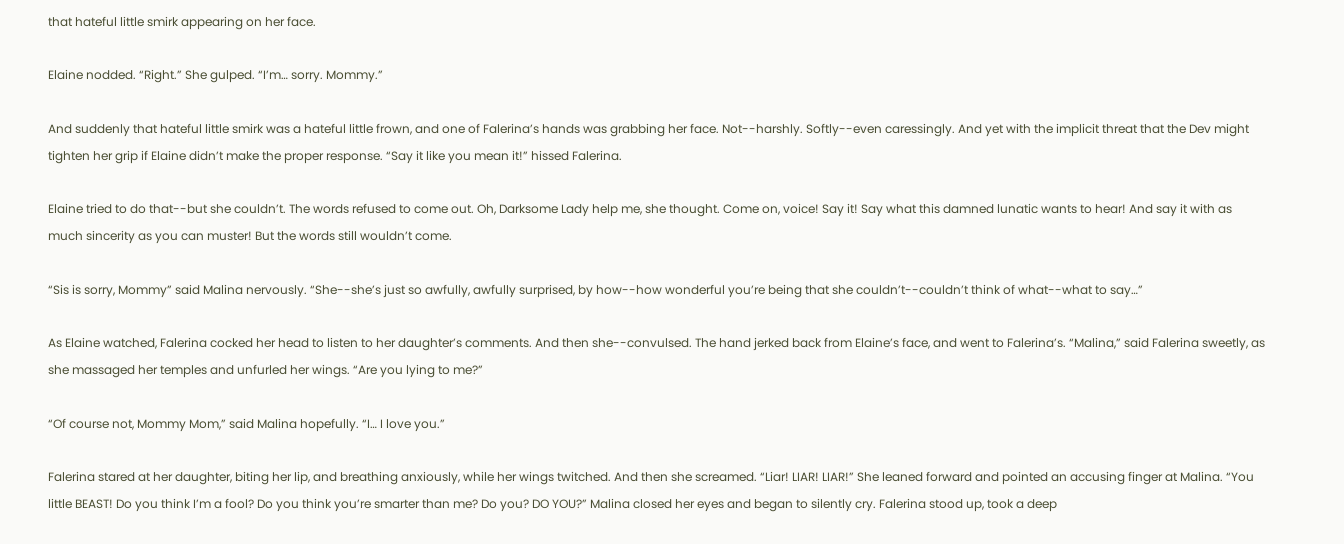that hateful little smirk appearing on her face.

Elaine nodded. “Right.” She gulped. “I’m… sorry. Mommy.”

And suddenly that hateful little smirk was a hateful little frown, and one of Falerina’s hands was grabbing her face. Not--harshly. Softly--even caressingly. And yet with the implicit threat that the Dev might tighten her grip if Elaine didn’t make the proper response. “Say it like you mean it!” hissed Falerina.

Elaine tried to do that--but she couldn’t. The words refused to come out. Oh, Darksome Lady help me, she thought. Come on, voice! Say it! Say what this damned lunatic wants to hear! And say it with as much sincerity as you can muster! But the words still wouldn’t come.

“Sis is sorry, Mommy” said Malina nervously. “She--she’s just so awfully, awfully surprised, by how--how wonderful you’re being that she couldn’t--couldn’t think of what--what to say…”

As Elaine watched, Falerina cocked her head to listen to her daughter’s comments. And then she--convulsed. The hand jerked back from Elaine’s face, and went to Falerina’s. “Malina,” said Falerina sweetly, as she massaged her temples and unfurled her wings. “Are you lying to me?”

“Of course not, Mommy Mom,” said Malina hopefully. “I… I love you.”

Falerina stared at her daughter, biting her lip, and breathing anxiously, while her wings twitched. And then she screamed. “Liar! LIAR! LIAR!” She leaned forward and pointed an accusing finger at Malina. “You little BEAST! Do you think I’m a fool? Do you think you’re smarter than me? Do you? DO YOU?” Malina closed her eyes and began to silently cry. Falerina stood up, took a deep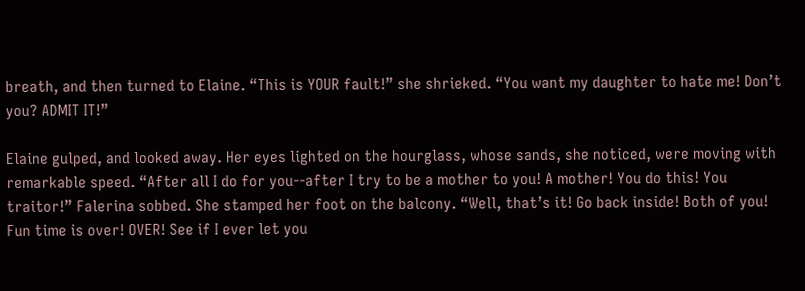breath, and then turned to Elaine. “This is YOUR fault!” she shrieked. “You want my daughter to hate me! Don’t you? ADMIT IT!”

Elaine gulped, and looked away. Her eyes lighted on the hourglass, whose sands, she noticed, were moving with remarkable speed. “After all I do for you--after I try to be a mother to you! A mother! You do this! You traitor!” Falerina sobbed. She stamped her foot on the balcony. “Well, that’s it! Go back inside! Both of you! Fun time is over! OVER! See if I ever let you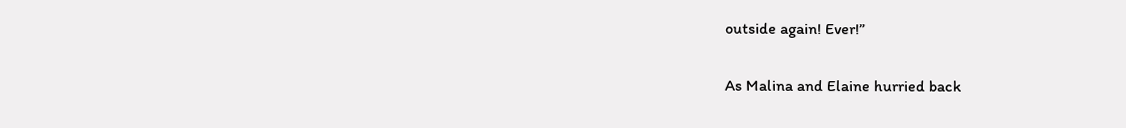outside again! Ever!”

As Malina and Elaine hurried back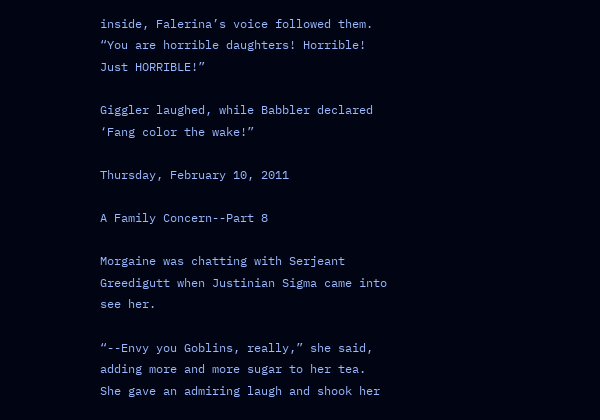inside, Falerina’s voice followed them. “You are horrible daughters! Horrible! Just HORRIBLE!”

Giggler laughed, while Babbler declared ‘Fang color the wake!”

Thursday, February 10, 2011

A Family Concern--Part 8

Morgaine was chatting with Serjeant Greedigutt when Justinian Sigma came into see her.

“--Envy you Goblins, really,” she said, adding more and more sugar to her tea. She gave an admiring laugh and shook her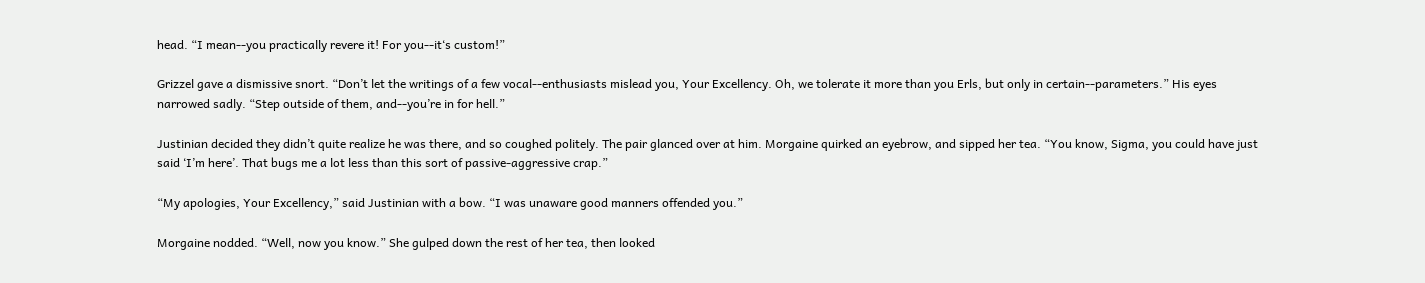head. “I mean--you practically revere it! For you--it‘s custom!”

Grizzel gave a dismissive snort. “Don’t let the writings of a few vocal--enthusiasts mislead you, Your Excellency. Oh, we tolerate it more than you Erls, but only in certain--parameters.” His eyes narrowed sadly. “Step outside of them, and--you’re in for hell.”

Justinian decided they didn’t quite realize he was there, and so coughed politely. The pair glanced over at him. Morgaine quirked an eyebrow, and sipped her tea. “You know, Sigma, you could have just said ‘I’m here’. That bugs me a lot less than this sort of passive-aggressive crap.”

“My apologies, Your Excellency,” said Justinian with a bow. “I was unaware good manners offended you.”

Morgaine nodded. “Well, now you know.” She gulped down the rest of her tea, then looked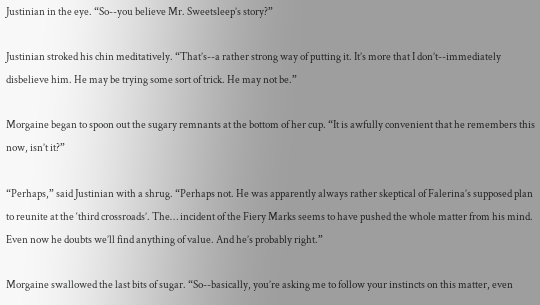Justinian in the eye. “So--you believe Mr. Sweetsleep’s story?”

Justinian stroked his chin meditatively. “That’s--a rather strong way of putting it. It’s more that I don’t--immediately disbelieve him. He may be trying some sort of trick. He may not be.”

Morgaine began to spoon out the sugary remnants at the bottom of her cup. “It is awfully convenient that he remembers this now, isn’t it?”

“Perhaps,” said Justinian with a shrug. “Perhaps not. He was apparently always rather skeptical of Falerina’s supposed plan to reunite at the ‘third crossroads’. The… incident of the Fiery Marks seems to have pushed the whole matter from his mind. Even now he doubts we’ll find anything of value. And he’s probably right.”

Morgaine swallowed the last bits of sugar. “So--basically, you’re asking me to follow your instincts on this matter, even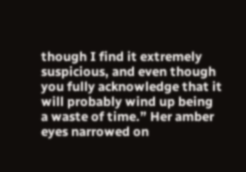though I find it extremely suspicious, and even though you fully acknowledge that it will probably wind up being a waste of time.” Her amber eyes narrowed on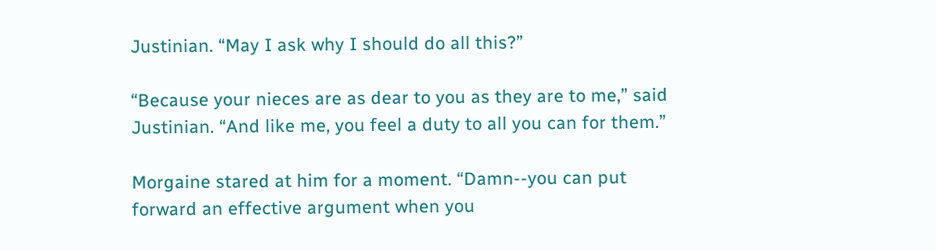Justinian. “May I ask why I should do all this?”

“Because your nieces are as dear to you as they are to me,” said Justinian. “And like me, you feel a duty to all you can for them.”

Morgaine stared at him for a moment. “Damn--you can put forward an effective argument when you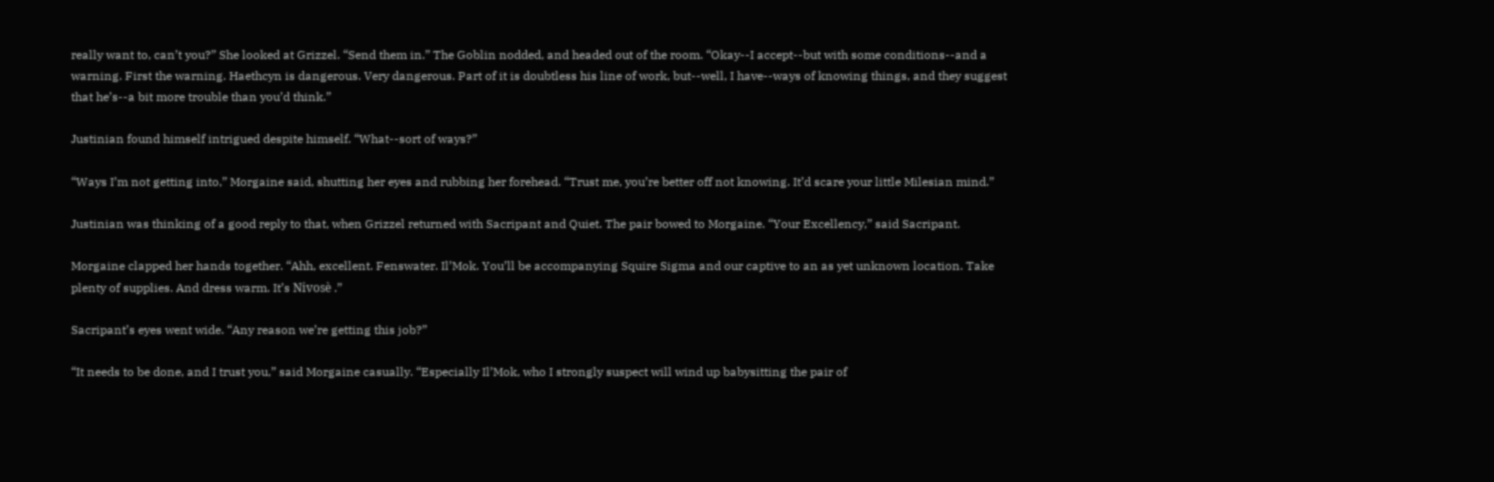really want to, can’t you?” She looked at Grizzel. “Send them in.” The Goblin nodded, and headed out of the room. “Okay--I accept--but with some conditions--and a warning. First the warning. Haethcyn is dangerous. Very dangerous. Part of it is doubtless his line of work, but--well, I have--ways of knowing things, and they suggest that he’s--a bit more trouble than you’d think.”

Justinian found himself intrigued despite himself. “What--sort of ways?”

“Ways I’m not getting into,” Morgaine said, shutting her eyes and rubbing her forehead. “Trust me, you’re better off not knowing. It’d scare your little Milesian mind.”

Justinian was thinking of a good reply to that, when Grizzel returned with Sacripant and Quiet. The pair bowed to Morgaine. “Your Excellency,” said Sacripant.

Morgaine clapped her hands together. “Ahh, excellent. Fenswater. Il’Mok. You’ll be accompanying Squire Sigma and our captive to an as yet unknown location. Take plenty of supplies. And dress warm. It’s Nivosè .”

Sacripant’s eyes went wide. “Any reason we’re getting this job?”

“It needs to be done, and I trust you,” said Morgaine casually. “Especially Il’Mok, who I strongly suspect will wind up babysitting the pair of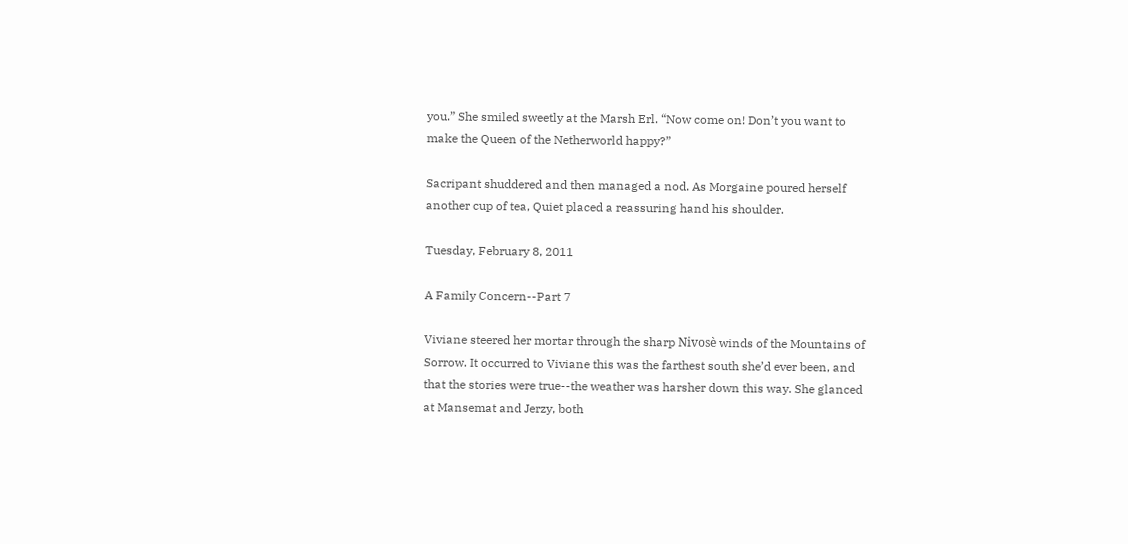you.” She smiled sweetly at the Marsh Erl. “Now come on! Don’t you want to make the Queen of the Netherworld happy?”

Sacripant shuddered and then managed a nod. As Morgaine poured herself another cup of tea, Quiet placed a reassuring hand his shoulder.

Tuesday, February 8, 2011

A Family Concern--Part 7

Viviane steered her mortar through the sharp Nivosè winds of the Mountains of Sorrow. It occurred to Viviane this was the farthest south she’d ever been, and that the stories were true--the weather was harsher down this way. She glanced at Mansemat and Jerzy, both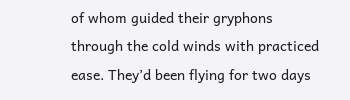of whom guided their gryphons through the cold winds with practiced ease. They’d been flying for two days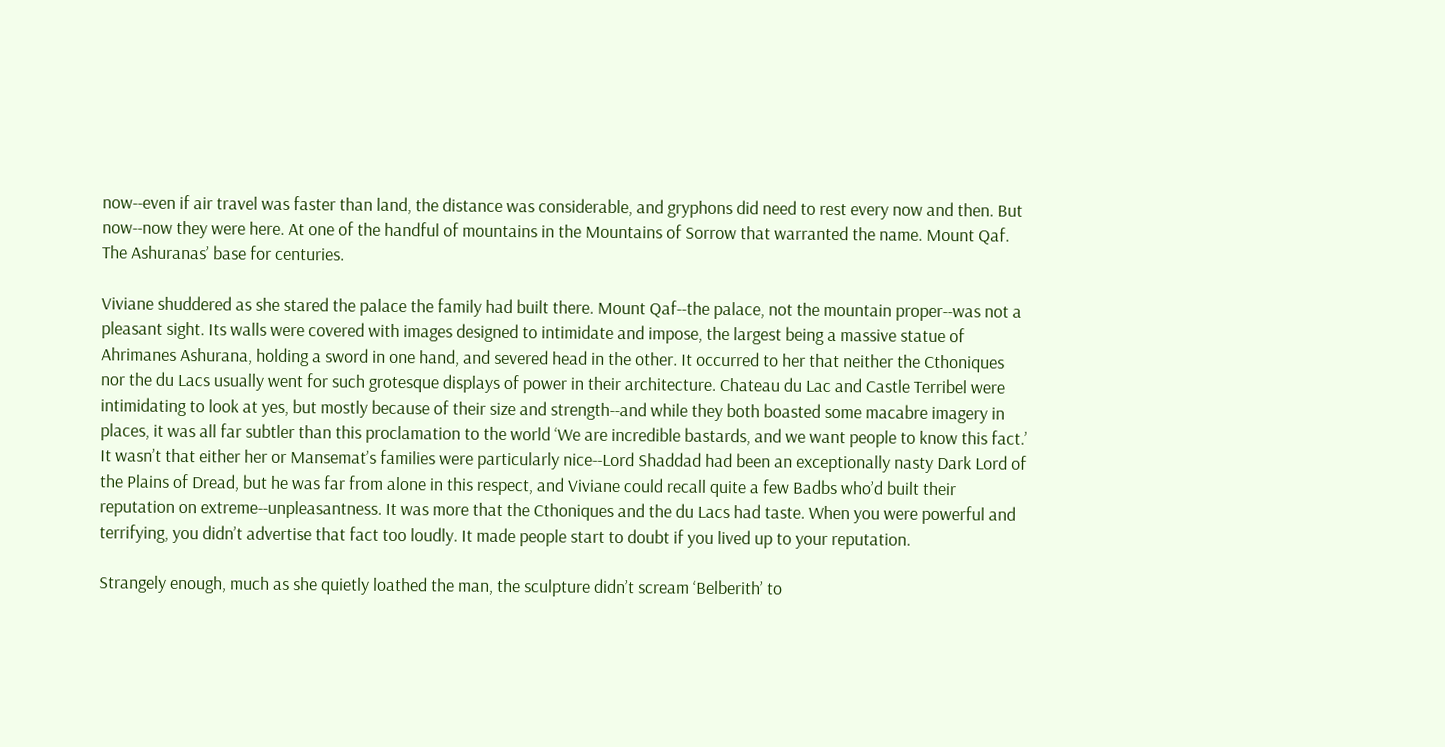now--even if air travel was faster than land, the distance was considerable, and gryphons did need to rest every now and then. But now--now they were here. At one of the handful of mountains in the Mountains of Sorrow that warranted the name. Mount Qaf. The Ashuranas’ base for centuries.

Viviane shuddered as she stared the palace the family had built there. Mount Qaf--the palace, not the mountain proper--was not a pleasant sight. Its walls were covered with images designed to intimidate and impose, the largest being a massive statue of Ahrimanes Ashurana, holding a sword in one hand, and severed head in the other. It occurred to her that neither the Cthoniques nor the du Lacs usually went for such grotesque displays of power in their architecture. Chateau du Lac and Castle Terribel were intimidating to look at yes, but mostly because of their size and strength--and while they both boasted some macabre imagery in places, it was all far subtler than this proclamation to the world ‘We are incredible bastards, and we want people to know this fact.’ It wasn’t that either her or Mansemat’s families were particularly nice--Lord Shaddad had been an exceptionally nasty Dark Lord of the Plains of Dread, but he was far from alone in this respect, and Viviane could recall quite a few Badbs who’d built their reputation on extreme--unpleasantness. It was more that the Cthoniques and the du Lacs had taste. When you were powerful and terrifying, you didn’t advertise that fact too loudly. It made people start to doubt if you lived up to your reputation.

Strangely enough, much as she quietly loathed the man, the sculpture didn’t scream ‘Belberith’ to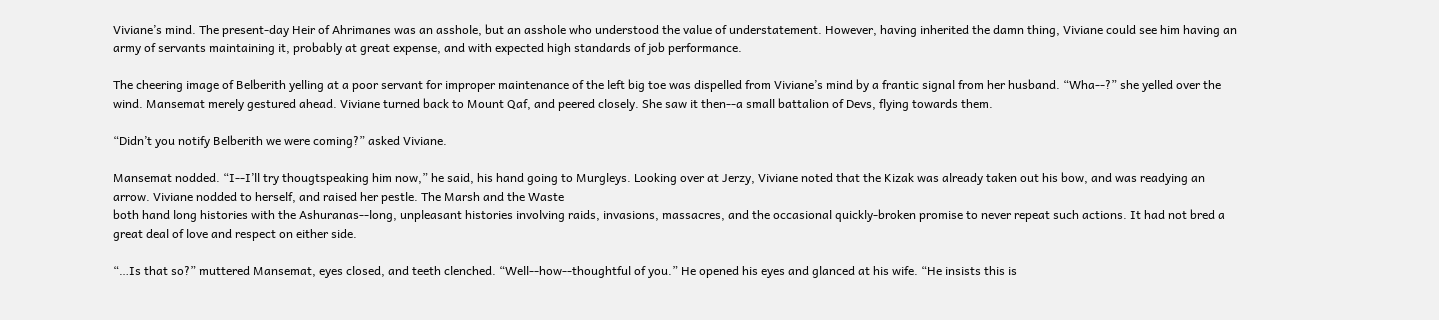Viviane’s mind. The present-day Heir of Ahrimanes was an asshole, but an asshole who understood the value of understatement. However, having inherited the damn thing, Viviane could see him having an army of servants maintaining it, probably at great expense, and with expected high standards of job performance.

The cheering image of Belberith yelling at a poor servant for improper maintenance of the left big toe was dispelled from Viviane’s mind by a frantic signal from her husband. “Wha--?” she yelled over the wind. Mansemat merely gestured ahead. Viviane turned back to Mount Qaf, and peered closely. She saw it then--a small battalion of Devs, flying towards them.

“Didn’t you notify Belberith we were coming?” asked Viviane.

Mansemat nodded. “I--I’ll try thougtspeaking him now,” he said, his hand going to Murgleys. Looking over at Jerzy, Viviane noted that the Kizak was already taken out his bow, and was readying an arrow. Viviane nodded to herself, and raised her pestle. The Marsh and the Waste
both hand long histories with the Ashuranas--long, unpleasant histories involving raids, invasions, massacres, and the occasional quickly-broken promise to never repeat such actions. It had not bred a great deal of love and respect on either side.

“…Is that so?” muttered Mansemat, eyes closed, and teeth clenched. “Well--how--thoughtful of you.” He opened his eyes and glanced at his wife. “He insists this is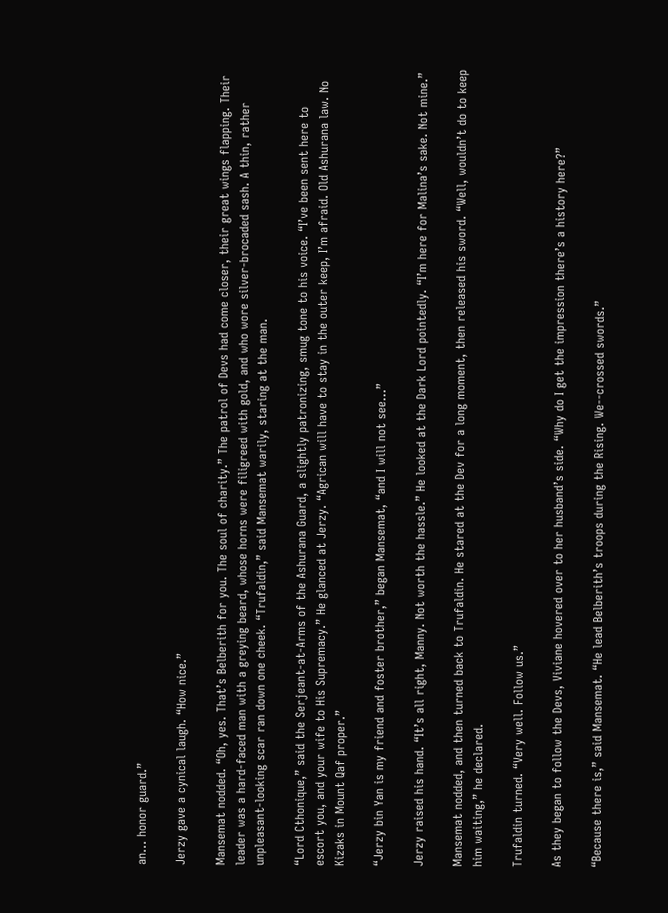an… honor guard.”

Jerzy gave a cynical laugh. “How nice.”

Mansemat nodded. “Oh, yes. That’s Belberith for you. The soul of charity.” The patrol of Devs had come closer, their great wings flapping. Their leader was a hard-faced man with a greying beard, whose horns were filigreed with gold, and who wore silver-brocaded sash. A thin, rather unpleasant-looking scar ran down one cheek. “Trufaldin,” said Mansemat warily, staring at the man.

“Lord Cthonique,” said the Serjeant-at-Arms of the Ashurana Guard, a slightly patronizing, smug tone to his voice. “I’ve been sent here to escort you, and your wife to His Supremacy.” He glanced at Jerzy. “Agrican will have to stay in the outer keep, I’m afraid. Old Ashurana law. No Kizaks in Mount Qaf proper.”

“Jerzy bin Yan is my friend and foster brother,” began Mansemat, “and I will not see…”

Jerzy raised his hand. “It’s all right, Manny. Not worth the hassle.” He looked at the Dark Lord pointedly. “I’m here for Malina’s sake. Not mine.”

Mansemat nodded, and then turned back to Trufaldin. He stared at the Dev for a long moment, then released his sword. “Well, wouldn’t do to keep him waiting,” he declared.

Trufaldin turned. “Very well. Follow us.”

As they began to follow the Devs, Viviane hovered over to her husband’s side. “Why do I get the impression there’s a history here?”

“Because there is,” said Mansemat. “He lead Belberith’s troops during the Rising. We--crossed swords.”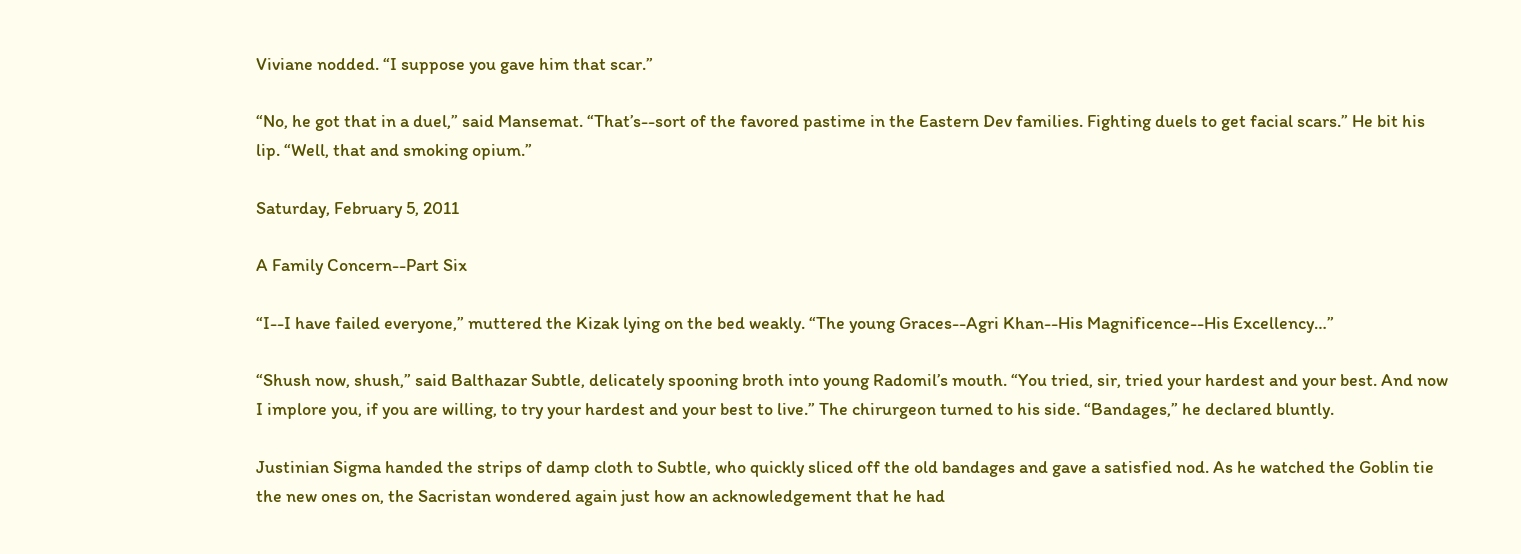Viviane nodded. “I suppose you gave him that scar.”

“No, he got that in a duel,” said Mansemat. “That’s--sort of the favored pastime in the Eastern Dev families. Fighting duels to get facial scars.” He bit his lip. “Well, that and smoking opium.”

Saturday, February 5, 2011

A Family Concern--Part Six

“I--I have failed everyone,” muttered the Kizak lying on the bed weakly. “The young Graces--Agri Khan--His Magnificence--His Excellency…”

“Shush now, shush,” said Balthazar Subtle, delicately spooning broth into young Radomil’s mouth. “You tried, sir, tried your hardest and your best. And now I implore you, if you are willing, to try your hardest and your best to live.” The chirurgeon turned to his side. “Bandages,” he declared bluntly.

Justinian Sigma handed the strips of damp cloth to Subtle, who quickly sliced off the old bandages and gave a satisfied nod. As he watched the Goblin tie the new ones on, the Sacristan wondered again just how an acknowledgement that he had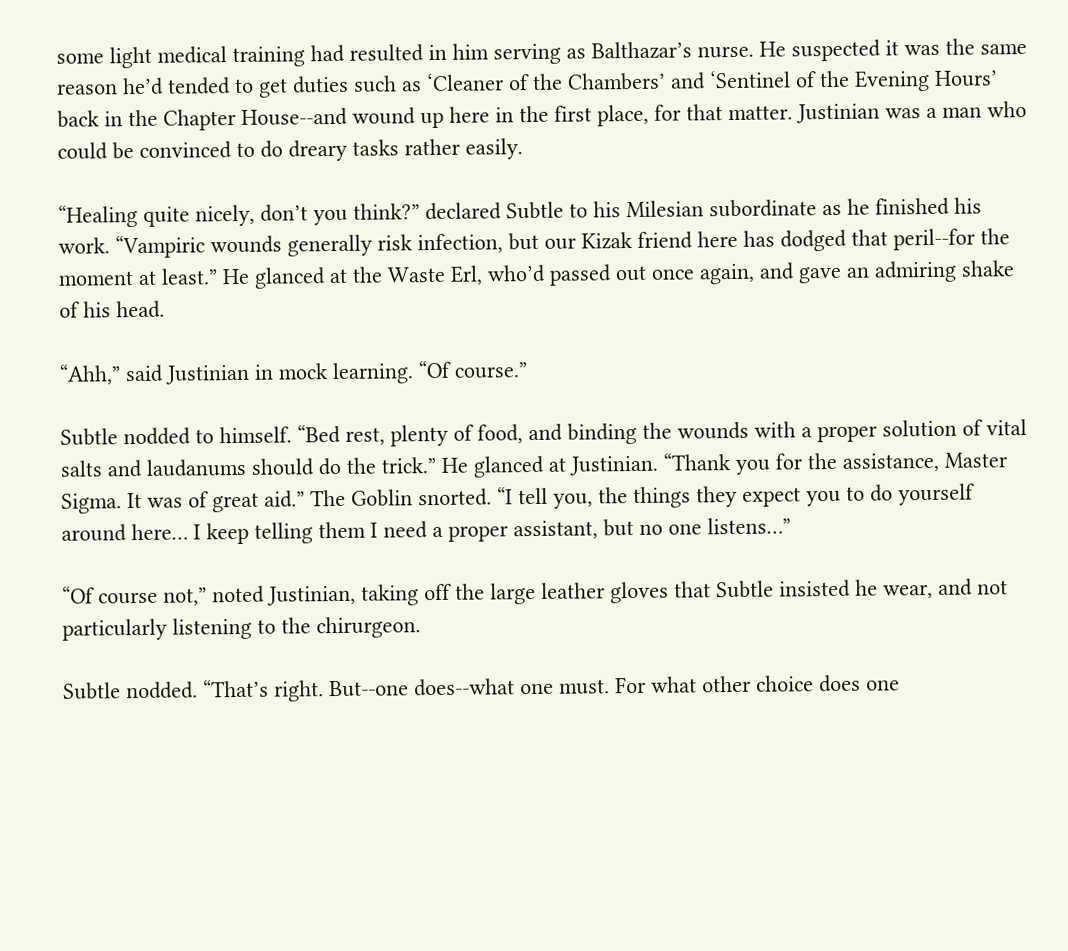some light medical training had resulted in him serving as Balthazar’s nurse. He suspected it was the same reason he’d tended to get duties such as ‘Cleaner of the Chambers’ and ‘Sentinel of the Evening Hours’ back in the Chapter House--and wound up here in the first place, for that matter. Justinian was a man who could be convinced to do dreary tasks rather easily.

“Healing quite nicely, don’t you think?” declared Subtle to his Milesian subordinate as he finished his work. “Vampiric wounds generally risk infection, but our Kizak friend here has dodged that peril--for the moment at least.” He glanced at the Waste Erl, who’d passed out once again, and gave an admiring shake of his head.

“Ahh,” said Justinian in mock learning. “Of course.”

Subtle nodded to himself. “Bed rest, plenty of food, and binding the wounds with a proper solution of vital salts and laudanums should do the trick.” He glanced at Justinian. “Thank you for the assistance, Master Sigma. It was of great aid.” The Goblin snorted. “I tell you, the things they expect you to do yourself around here… I keep telling them I need a proper assistant, but no one listens…”

“Of course not,” noted Justinian, taking off the large leather gloves that Subtle insisted he wear, and not particularly listening to the chirurgeon.

Subtle nodded. “That’s right. But--one does--what one must. For what other choice does one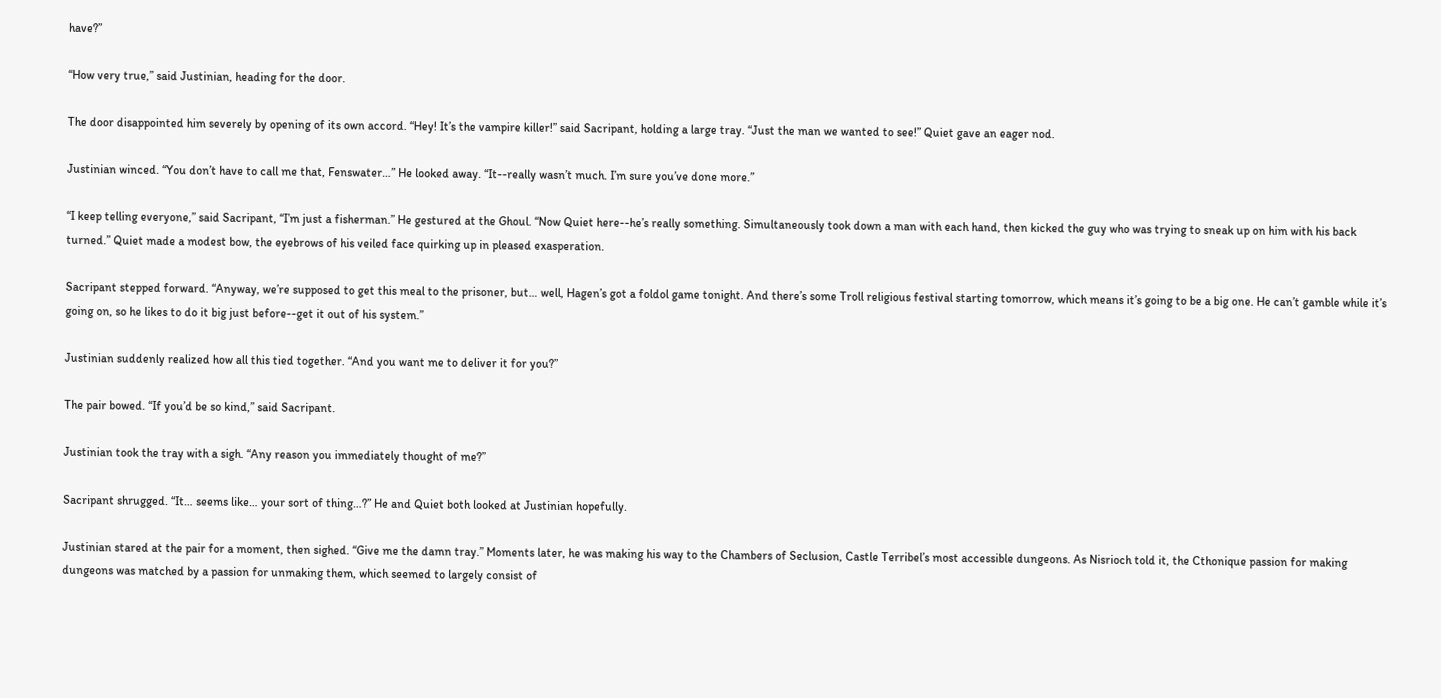have?”

“How very true,” said Justinian, heading for the door.

The door disappointed him severely by opening of its own accord. “Hey! It’s the vampire killer!” said Sacripant, holding a large tray. “Just the man we wanted to see!” Quiet gave an eager nod.

Justinian winced. “You don’t have to call me that, Fenswater…” He looked away. “It--really wasn’t much. I’m sure you’ve done more.”

“I keep telling everyone,” said Sacripant, “I’m just a fisherman.” He gestured at the Ghoul. “Now Quiet here--he’s really something. Simultaneously took down a man with each hand, then kicked the guy who was trying to sneak up on him with his back turned.” Quiet made a modest bow, the eyebrows of his veiled face quirking up in pleased exasperation.

Sacripant stepped forward. “Anyway, we’re supposed to get this meal to the prisoner, but… well, Hagen’s got a foldol game tonight. And there’s some Troll religious festival starting tomorrow, which means it’s going to be a big one. He can’t gamble while it’s going on, so he likes to do it big just before--get it out of his system.”

Justinian suddenly realized how all this tied together. “And you want me to deliver it for you?”

The pair bowed. “If you’d be so kind,” said Sacripant.

Justinian took the tray with a sigh. “Any reason you immediately thought of me?”

Sacripant shrugged. “It… seems like… your sort of thing…?” He and Quiet both looked at Justinian hopefully.

Justinian stared at the pair for a moment, then sighed. “Give me the damn tray.” Moments later, he was making his way to the Chambers of Seclusion, Castle Terribel’s most accessible dungeons. As Nisrioch told it, the Cthonique passion for making dungeons was matched by a passion for unmaking them, which seemed to largely consist of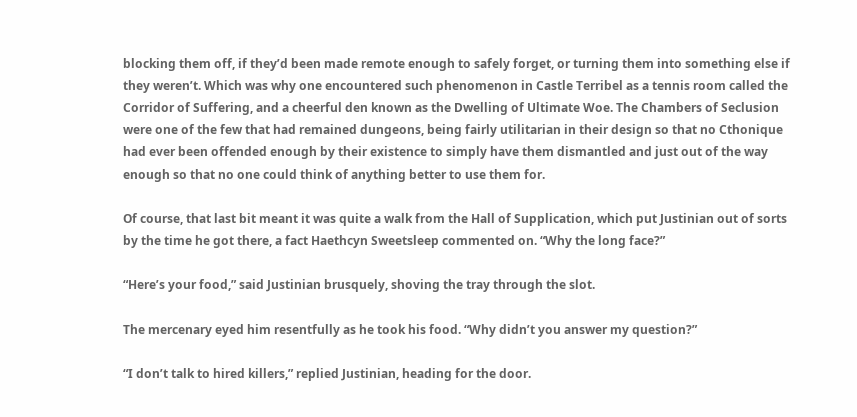blocking them off, if they’d been made remote enough to safely forget, or turning them into something else if they weren’t. Which was why one encountered such phenomenon in Castle Terribel as a tennis room called the Corridor of Suffering, and a cheerful den known as the Dwelling of Ultimate Woe. The Chambers of Seclusion were one of the few that had remained dungeons, being fairly utilitarian in their design so that no Cthonique had ever been offended enough by their existence to simply have them dismantled and just out of the way enough so that no one could think of anything better to use them for.

Of course, that last bit meant it was quite a walk from the Hall of Supplication, which put Justinian out of sorts by the time he got there, a fact Haethcyn Sweetsleep commented on. “Why the long face?”

“Here’s your food,” said Justinian brusquely, shoving the tray through the slot.

The mercenary eyed him resentfully as he took his food. “Why didn’t you answer my question?”

“I don’t talk to hired killers,” replied Justinian, heading for the door.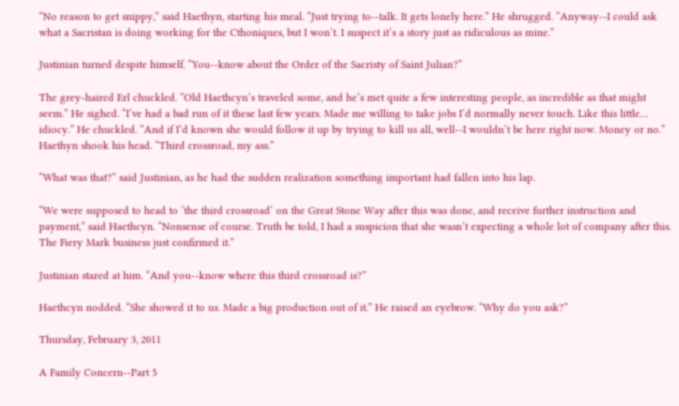“No reason to get snippy,” said Haethyn, starting his meal. “Just trying to--talk. It gets lonely here.” He shrugged. “Anyway--I could ask what a Sacristan is doing working for the Cthoniques, but I won’t. I suspect it’s a story just as ridiculous as mine.”

Justinian turned despite himself. “You--know about the Order of the Sacristy of Saint Julian?”

The grey-haired Erl chuckled. “Old Haethcyn’s traveled some, and he’s met quite a few interesting people, as incredible as that might seem.” He sighed. “I’ve had a bad run of it these last few years. Made me willing to take jobs I’d normally never touch. Like this little… idiocy.” He chuckled. “And if I’d known she would follow it up by trying to kill us all, well--I wouldn’t be here right now. Money or no.” Haethyn shook his head. “Third crossroad, my ass.”

“What was that?” said Justinian, as he had the sudden realization something important had fallen into his lap.

“We were supposed to head to ‘the third crossroad’ on the Great Stone Way after this was done, and receive further instruction and payment,” said Haethcyn. “Nonsense of course. Truth be told, I had a suspicion that she wasn’t expecting a whole lot of company after this. The Fiery Mark business just confirmed it.”

Justinian stared at him. “And you--know where this third crossroad is?”

Haethcyn nodded. “She showed it to us. Made a big production out of it.” He raised an eyebrow. “Why do you ask?”

Thursday, February 3, 2011

A Family Concern--Part 5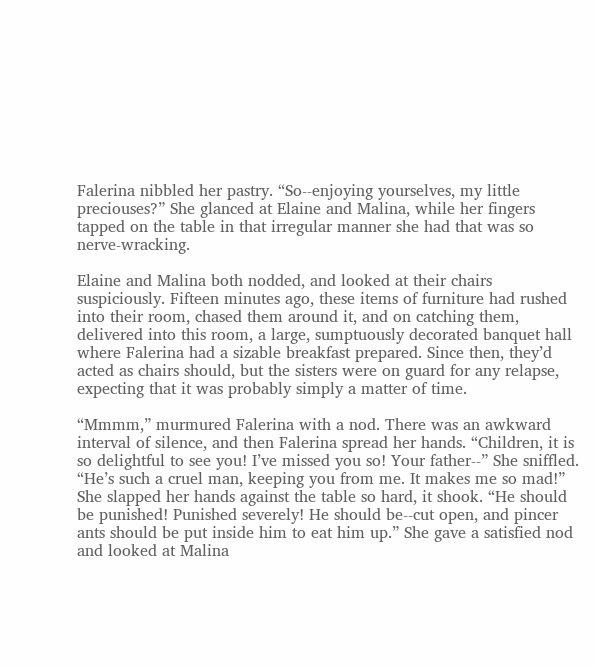Falerina nibbled her pastry. “So--enjoying yourselves, my little preciouses?” She glanced at Elaine and Malina, while her fingers tapped on the table in that irregular manner she had that was so nerve-wracking.

Elaine and Malina both nodded, and looked at their chairs suspiciously. Fifteen minutes ago, these items of furniture had rushed into their room, chased them around it, and on catching them, delivered into this room, a large, sumptuously decorated banquet hall where Falerina had a sizable breakfast prepared. Since then, they’d acted as chairs should, but the sisters were on guard for any relapse, expecting that it was probably simply a matter of time.

“Mmmm,” murmured Falerina with a nod. There was an awkward interval of silence, and then Falerina spread her hands. “Children, it is so delightful to see you! I’ve missed you so! Your father--” She sniffled. “He’s such a cruel man, keeping you from me. It makes me so mad!” She slapped her hands against the table so hard, it shook. “He should be punished! Punished severely! He should be--cut open, and pincer ants should be put inside him to eat him up.” She gave a satisfied nod and looked at Malina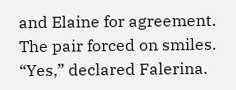and Elaine for agreement. The pair forced on smiles. “Yes,” declared Falerina.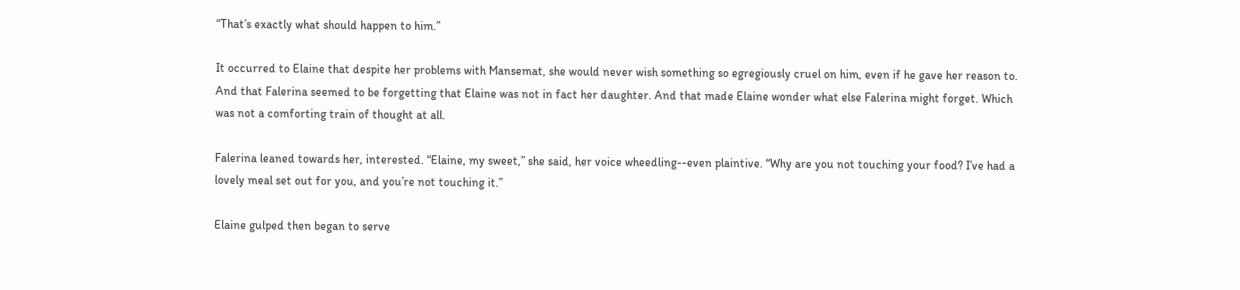“That’s exactly what should happen to him.”

It occurred to Elaine that despite her problems with Mansemat, she would never wish something so egregiously cruel on him, even if he gave her reason to. And that Falerina seemed to be forgetting that Elaine was not in fact her daughter. And that made Elaine wonder what else Falerina might forget. Which was not a comforting train of thought at all.

Falerina leaned towards her, interested. “Elaine, my sweet,” she said, her voice wheedling--even plaintive. “Why are you not touching your food? I’ve had a lovely meal set out for you, and you’re not touching it.”

Elaine gulped then began to serve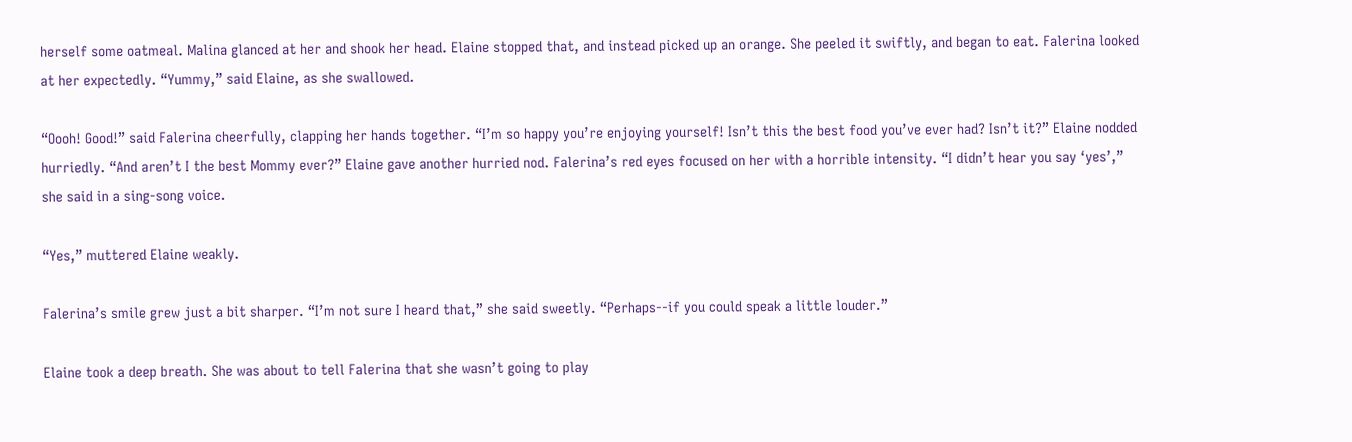herself some oatmeal. Malina glanced at her and shook her head. Elaine stopped that, and instead picked up an orange. She peeled it swiftly, and began to eat. Falerina looked at her expectedly. “Yummy,” said Elaine, as she swallowed.

“Oooh! Good!” said Falerina cheerfully, clapping her hands together. “I’m so happy you’re enjoying yourself! Isn’t this the best food you’ve ever had? Isn’t it?” Elaine nodded hurriedly. “And aren’t I the best Mommy ever?” Elaine gave another hurried nod. Falerina’s red eyes focused on her with a horrible intensity. “I didn’t hear you say ‘yes’,” she said in a sing-song voice.

“Yes,” muttered Elaine weakly.

Falerina’s smile grew just a bit sharper. “I’m not sure I heard that,” she said sweetly. “Perhaps--if you could speak a little louder.”

Elaine took a deep breath. She was about to tell Falerina that she wasn’t going to play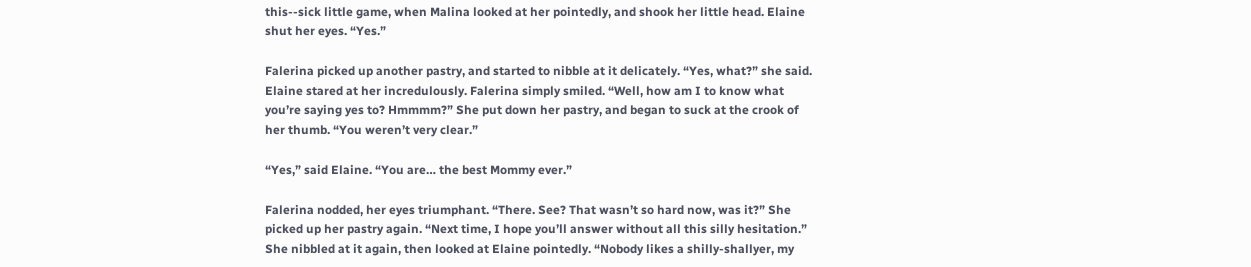this--sick little game, when Malina looked at her pointedly, and shook her little head. Elaine shut her eyes. “Yes.”

Falerina picked up another pastry, and started to nibble at it delicately. “Yes, what?” she said. Elaine stared at her incredulously. Falerina simply smiled. “Well, how am I to know what you’re saying yes to? Hmmmm?” She put down her pastry, and began to suck at the crook of her thumb. “You weren’t very clear.”

“Yes,” said Elaine. “You are… the best Mommy ever.”

Falerina nodded, her eyes triumphant. “There. See? That wasn’t so hard now, was it?” She picked up her pastry again. “Next time, I hope you’ll answer without all this silly hesitation.” She nibbled at it again, then looked at Elaine pointedly. “Nobody likes a shilly-shallyer, my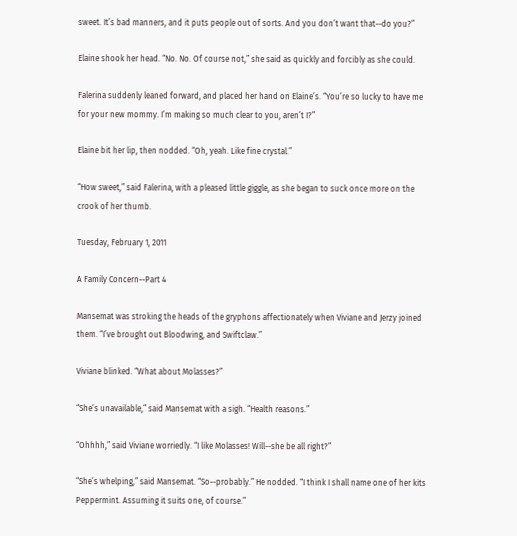sweet. It’s bad manners, and it puts people out of sorts. And you don’t want that--do you?”

Elaine shook her head. “No. No. Of course not,” she said as quickly and forcibly as she could.

Falerina suddenly leaned forward, and placed her hand on Elaine’s. “You’re so lucky to have me for your new mommy. I’m making so much clear to you, aren’t I?”

Elaine bit her lip, then nodded. “Oh, yeah. Like fine crystal.”

“How sweet,” said Falerina, with a pleased little giggle, as she began to suck once more on the crook of her thumb.

Tuesday, February 1, 2011

A Family Concern--Part 4

Mansemat was stroking the heads of the gryphons affectionately when Viviane and Jerzy joined them. “I’ve brought out Bloodwing, and Swiftclaw.”

Viviane blinked. “What about Molasses?”

“She’s unavailable,” said Mansemat with a sigh. “Health reasons.”

“Ohhhh,” said Viviane worriedly. “I like Molasses! Will--she be all right?”

“She’s whelping,” said Mansemat. “So--probably.” He nodded. “I think I shall name one of her kits Peppermint. Assuming it suits one, of course.”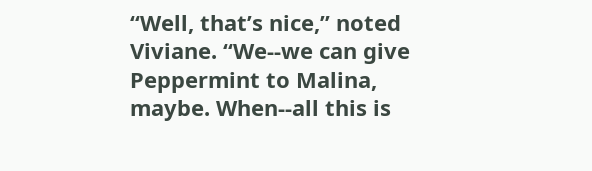“Well, that’s nice,” noted Viviane. “We--we can give Peppermint to Malina, maybe. When--all this is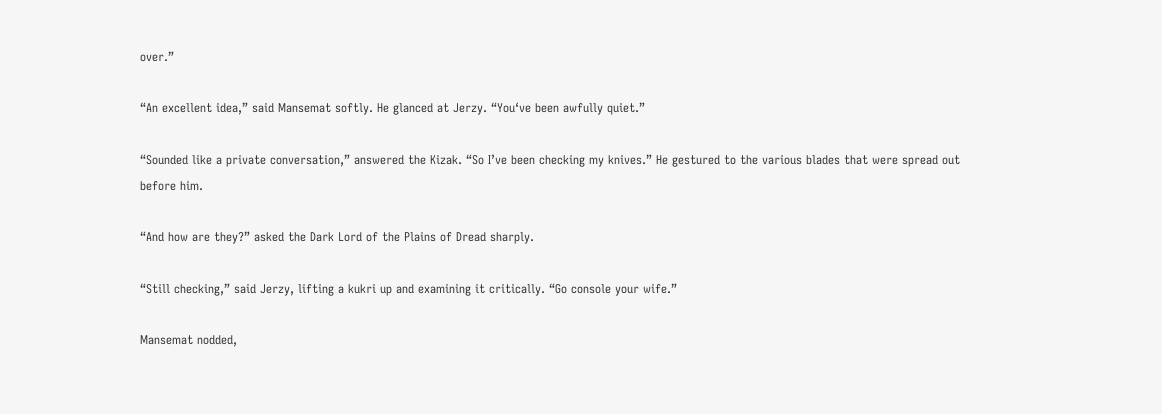over.”

“An excellent idea,” said Mansemat softly. He glanced at Jerzy. “You‘ve been awfully quiet.”

“Sounded like a private conversation,” answered the Kizak. “So I’ve been checking my knives.” He gestured to the various blades that were spread out before him.

“And how are they?” asked the Dark Lord of the Plains of Dread sharply.

“Still checking,” said Jerzy, lifting a kukri up and examining it critically. “Go console your wife.”

Mansemat nodded,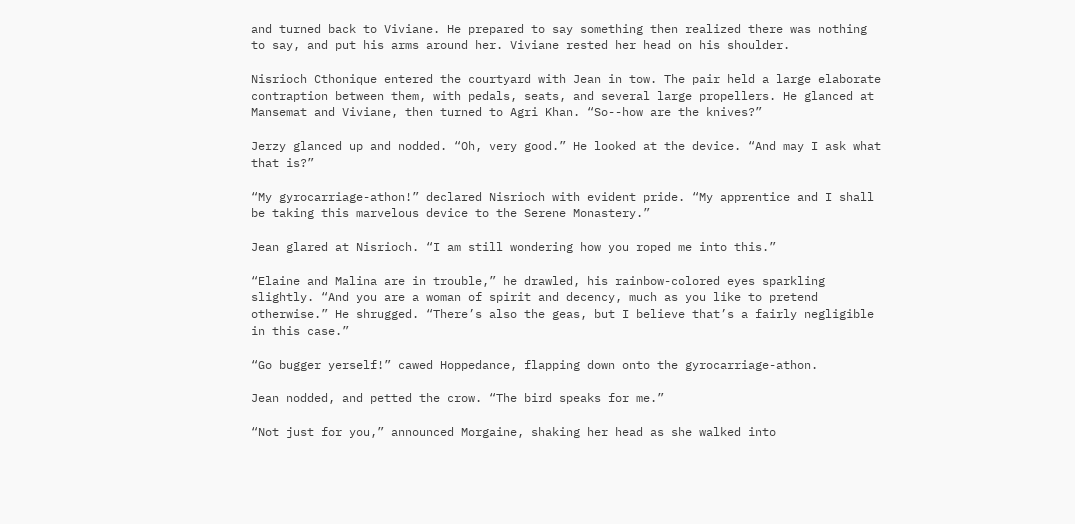and turned back to Viviane. He prepared to say something then realized there was nothing to say, and put his arms around her. Viviane rested her head on his shoulder.

Nisrioch Cthonique entered the courtyard with Jean in tow. The pair held a large elaborate contraption between them, with pedals, seats, and several large propellers. He glanced at Mansemat and Viviane, then turned to Agri Khan. “So--how are the knives?”

Jerzy glanced up and nodded. “Oh, very good.” He looked at the device. “And may I ask what that is?”

“My gyrocarriage-athon!” declared Nisrioch with evident pride. “My apprentice and I shall be taking this marvelous device to the Serene Monastery.”

Jean glared at Nisrioch. “I am still wondering how you roped me into this.”

“Elaine and Malina are in trouble,” he drawled, his rainbow-colored eyes sparkling slightly. “And you are a woman of spirit and decency, much as you like to pretend otherwise.” He shrugged. “There’s also the geas, but I believe that’s a fairly negligible in this case.”

“Go bugger yerself!” cawed Hoppedance, flapping down onto the gyrocarriage-athon.

Jean nodded, and petted the crow. “The bird speaks for me.”

“Not just for you,” announced Morgaine, shaking her head as she walked into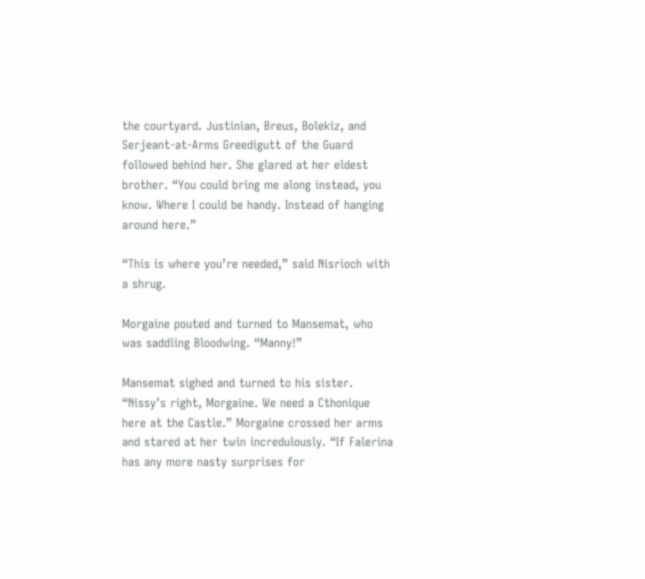the courtyard. Justinian, Breus, Bolekiz, and Serjeant-at-Arms Greedigutt of the Guard followed behind her. She glared at her eldest brother. “You could bring me along instead, you know. Where I could be handy. Instead of hanging around here.”

“This is where you’re needed,” said Nisrioch with a shrug.

Morgaine pouted and turned to Mansemat, who was saddling Bloodwing. “Manny!”

Mansemat sighed and turned to his sister. “Nissy’s right, Morgaine. We need a Cthonique here at the Castle.” Morgaine crossed her arms and stared at her twin incredulously. “If Falerina has any more nasty surprises for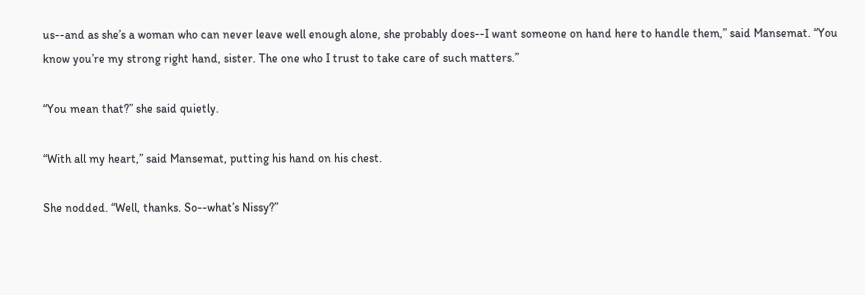us--and as she’s a woman who can never leave well enough alone, she probably does--I want someone on hand here to handle them,” said Mansemat. “You know you’re my strong right hand, sister. The one who I trust to take care of such matters.”

“You mean that?” she said quietly.

“With all my heart,” said Mansemat, putting his hand on his chest.

She nodded. “Well, thanks. So--what’s Nissy?”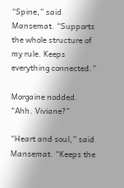“Spine,” said Mansemat. “Supports the whole structure of my rule. Keeps everything connected.”

Morgaine nodded. “Ahh. Viviane?”

“Heart and soul,” said Mansemat. “Keeps the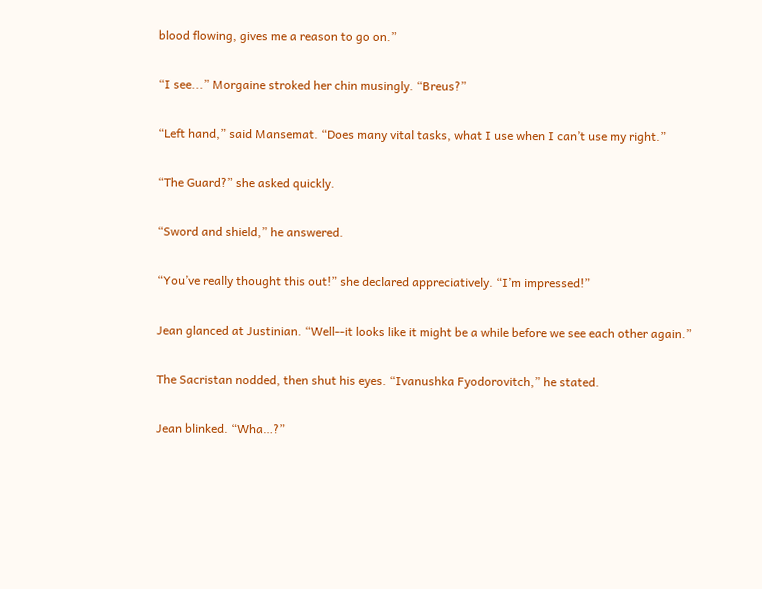blood flowing, gives me a reason to go on.”

“I see...” Morgaine stroked her chin musingly. “Breus?”

“Left hand,” said Mansemat. “Does many vital tasks, what I use when I can’t use my right.”

“The Guard?” she asked quickly.

“Sword and shield,” he answered.

“You’ve really thought this out!” she declared appreciatively. “I’m impressed!”

Jean glanced at Justinian. “Well--it looks like it might be a while before we see each other again.”

The Sacristan nodded, then shut his eyes. “Ivanushka Fyodorovitch,” he stated.

Jean blinked. “Wha…?”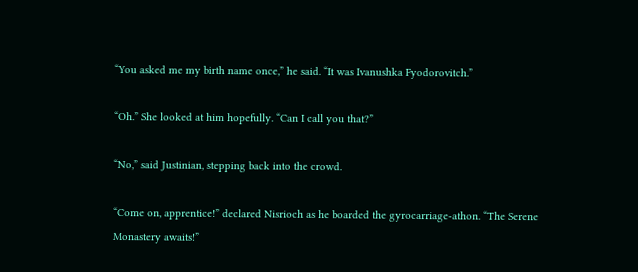“You asked me my birth name once,” he said. “It was Ivanushka Fyodorovitch.”

“Oh.” She looked at him hopefully. “Can I call you that?”

“No,” said Justinian, stepping back into the crowd.

“Come on, apprentice!” declared Nisrioch as he boarded the gyrocarriage-athon. “The Serene Monastery awaits!”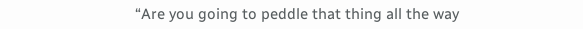“Are you going to peddle that thing all the way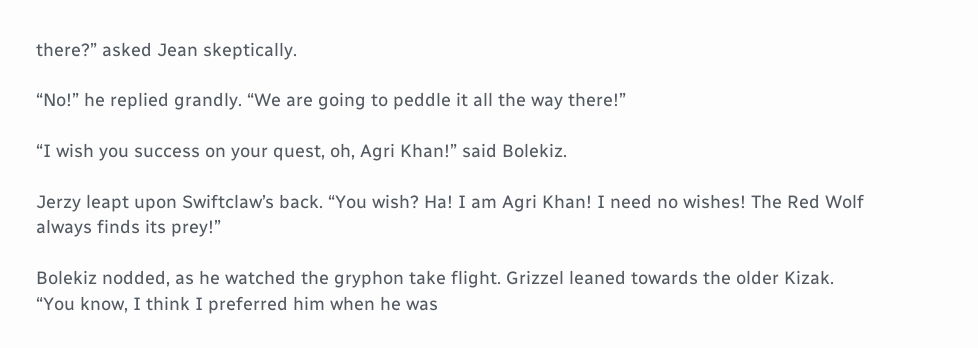there?” asked Jean skeptically.

“No!” he replied grandly. “We are going to peddle it all the way there!”

“I wish you success on your quest, oh, Agri Khan!” said Bolekiz.

Jerzy leapt upon Swiftclaw’s back. “You wish? Ha! I am Agri Khan! I need no wishes! The Red Wolf always finds its prey!”

Bolekiz nodded, as he watched the gryphon take flight. Grizzel leaned towards the older Kizak. “You know, I think I preferred him when he was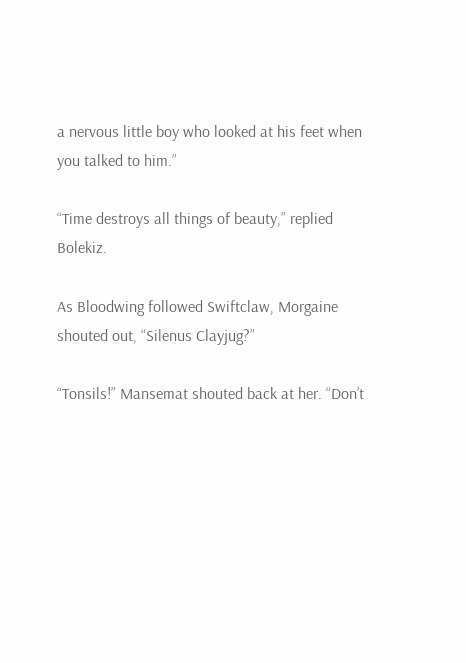a nervous little boy who looked at his feet when you talked to him.”

“Time destroys all things of beauty,” replied Bolekiz.

As Bloodwing followed Swiftclaw, Morgaine shouted out, “Silenus Clayjug?”

“Tonsils!” Mansemat shouted back at her. “Don’t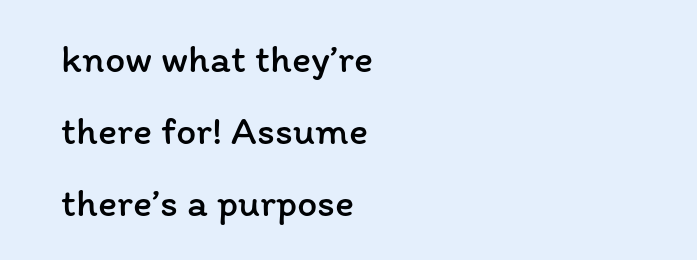know what they’re there for! Assume there’s a purpose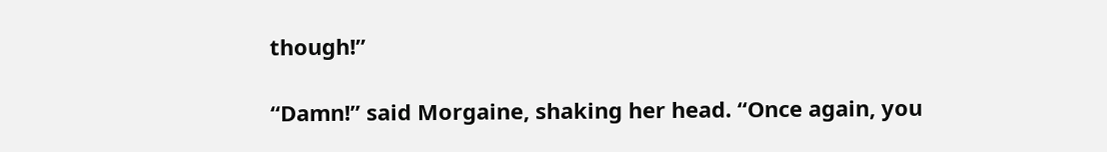though!”

“Damn!” said Morgaine, shaking her head. “Once again, you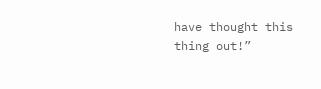have thought this thing out!”